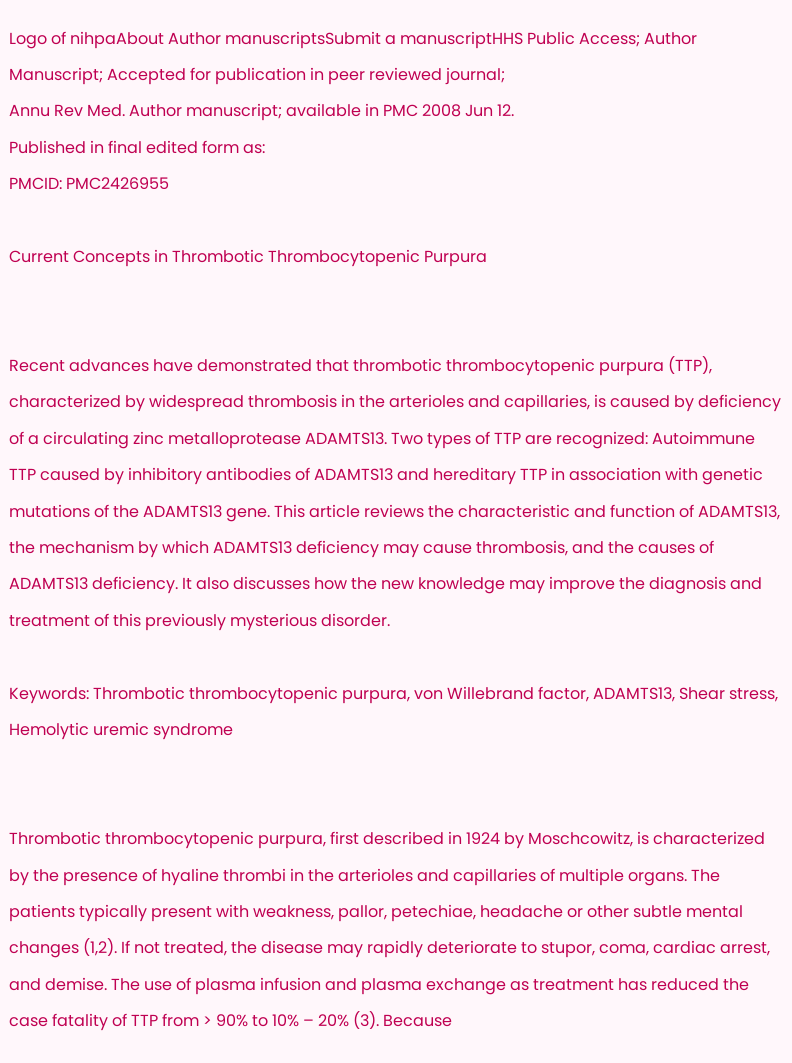Logo of nihpaAbout Author manuscriptsSubmit a manuscriptHHS Public Access; Author Manuscript; Accepted for publication in peer reviewed journal;
Annu Rev Med. Author manuscript; available in PMC 2008 Jun 12.
Published in final edited form as:
PMCID: PMC2426955

Current Concepts in Thrombotic Thrombocytopenic Purpura


Recent advances have demonstrated that thrombotic thrombocytopenic purpura (TTP), characterized by widespread thrombosis in the arterioles and capillaries, is caused by deficiency of a circulating zinc metalloprotease ADAMTS13. Two types of TTP are recognized: Autoimmune TTP caused by inhibitory antibodies of ADAMTS13 and hereditary TTP in association with genetic mutations of the ADAMTS13 gene. This article reviews the characteristic and function of ADAMTS13, the mechanism by which ADAMTS13 deficiency may cause thrombosis, and the causes of ADAMTS13 deficiency. It also discusses how the new knowledge may improve the diagnosis and treatment of this previously mysterious disorder.

Keywords: Thrombotic thrombocytopenic purpura, von Willebrand factor, ADAMTS13, Shear stress, Hemolytic uremic syndrome


Thrombotic thrombocytopenic purpura, first described in 1924 by Moschcowitz, is characterized by the presence of hyaline thrombi in the arterioles and capillaries of multiple organs. The patients typically present with weakness, pallor, petechiae, headache or other subtle mental changes (1,2). If not treated, the disease may rapidly deteriorate to stupor, coma, cardiac arrest, and demise. The use of plasma infusion and plasma exchange as treatment has reduced the case fatality of TTP from > 90% to 10% – 20% (3). Because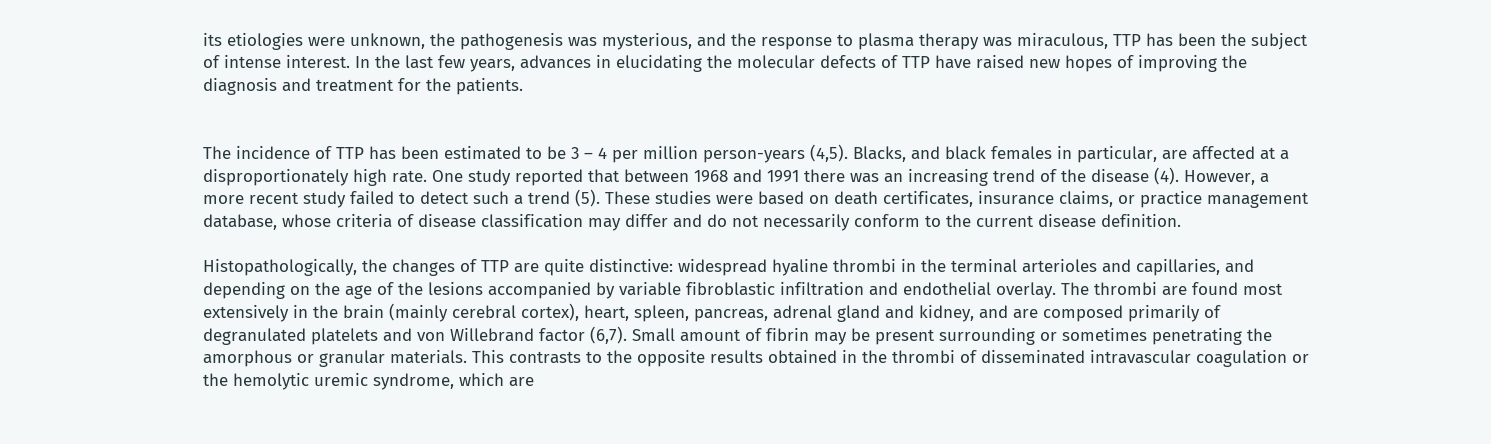its etiologies were unknown, the pathogenesis was mysterious, and the response to plasma therapy was miraculous, TTP has been the subject of intense interest. In the last few years, advances in elucidating the molecular defects of TTP have raised new hopes of improving the diagnosis and treatment for the patients.


The incidence of TTP has been estimated to be 3 – 4 per million person-years (4,5). Blacks, and black females in particular, are affected at a disproportionately high rate. One study reported that between 1968 and 1991 there was an increasing trend of the disease (4). However, a more recent study failed to detect such a trend (5). These studies were based on death certificates, insurance claims, or practice management database, whose criteria of disease classification may differ and do not necessarily conform to the current disease definition.

Histopathologically, the changes of TTP are quite distinctive: widespread hyaline thrombi in the terminal arterioles and capillaries, and depending on the age of the lesions accompanied by variable fibroblastic infiltration and endothelial overlay. The thrombi are found most extensively in the brain (mainly cerebral cortex), heart, spleen, pancreas, adrenal gland and kidney, and are composed primarily of degranulated platelets and von Willebrand factor (6,7). Small amount of fibrin may be present surrounding or sometimes penetrating the amorphous or granular materials. This contrasts to the opposite results obtained in the thrombi of disseminated intravascular coagulation or the hemolytic uremic syndrome, which are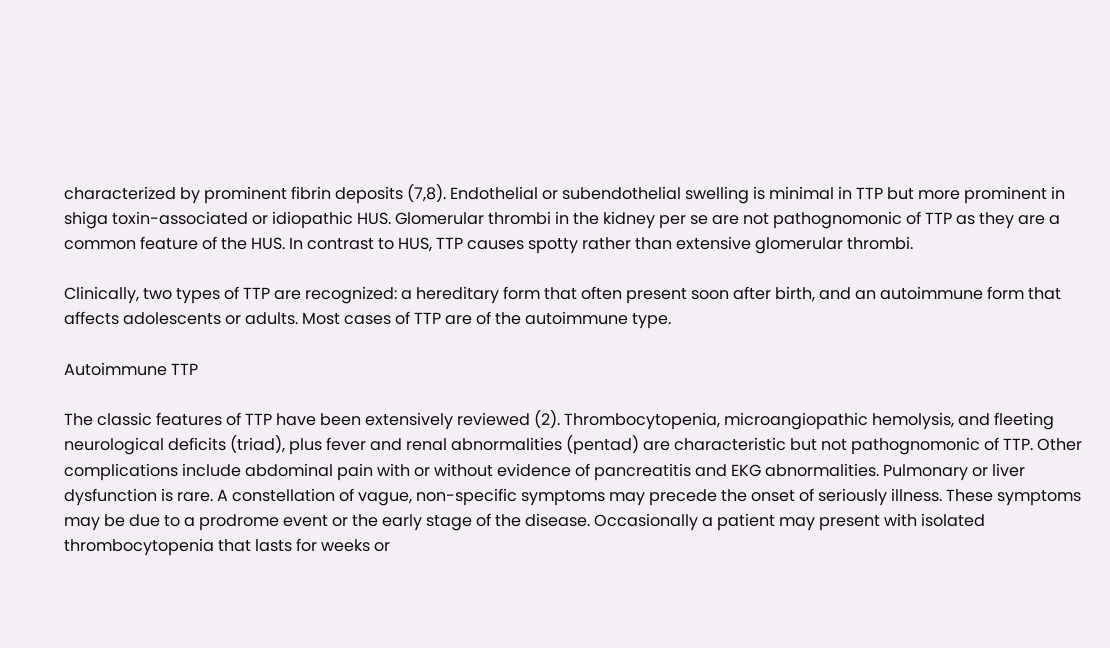characterized by prominent fibrin deposits (7,8). Endothelial or subendothelial swelling is minimal in TTP but more prominent in shiga toxin-associated or idiopathic HUS. Glomerular thrombi in the kidney per se are not pathognomonic of TTP as they are a common feature of the HUS. In contrast to HUS, TTP causes spotty rather than extensive glomerular thrombi.

Clinically, two types of TTP are recognized: a hereditary form that often present soon after birth, and an autoimmune form that affects adolescents or adults. Most cases of TTP are of the autoimmune type.

Autoimmune TTP

The classic features of TTP have been extensively reviewed (2). Thrombocytopenia, microangiopathic hemolysis, and fleeting neurological deficits (triad), plus fever and renal abnormalities (pentad) are characteristic but not pathognomonic of TTP. Other complications include abdominal pain with or without evidence of pancreatitis and EKG abnormalities. Pulmonary or liver dysfunction is rare. A constellation of vague, non-specific symptoms may precede the onset of seriously illness. These symptoms may be due to a prodrome event or the early stage of the disease. Occasionally a patient may present with isolated thrombocytopenia that lasts for weeks or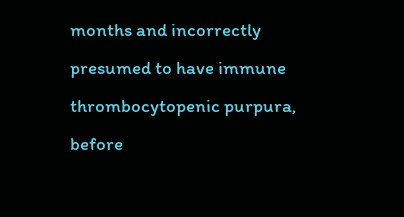months and incorrectly presumed to have immune thrombocytopenic purpura, before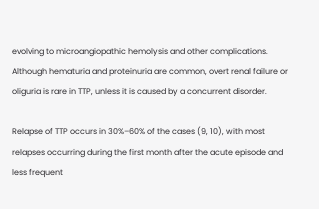evolving to microangiopathic hemolysis and other complications. Although hematuria and proteinuria are common, overt renal failure or oliguria is rare in TTP, unless it is caused by a concurrent disorder.

Relapse of TTP occurs in 30%–60% of the cases (9, 10), with most relapses occurring during the first month after the acute episode and less frequent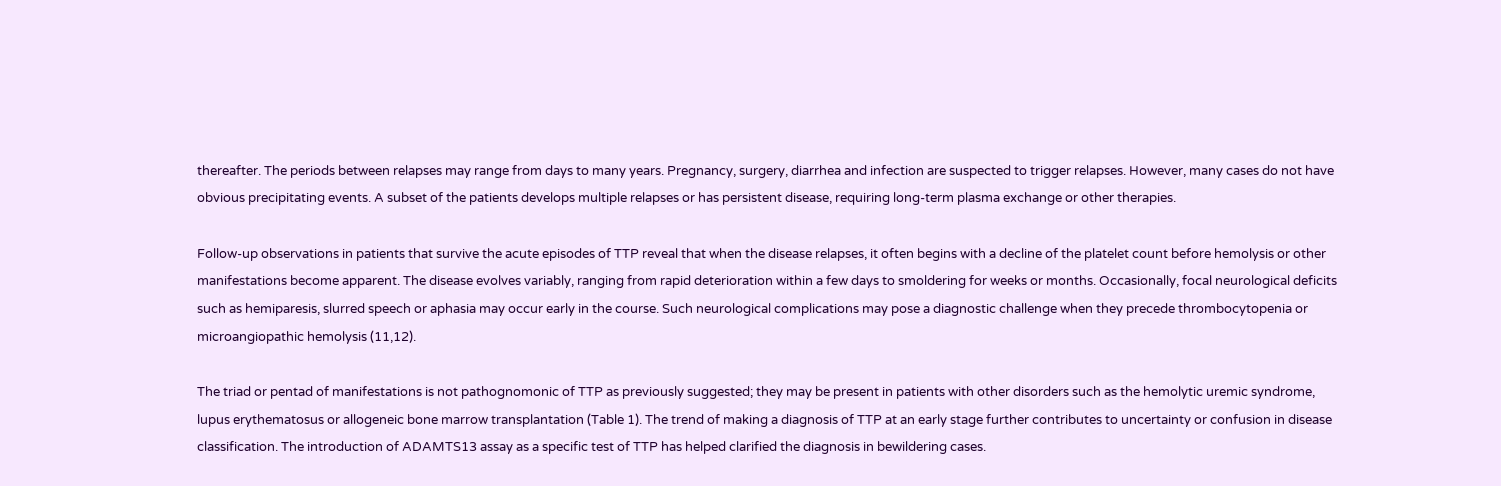thereafter. The periods between relapses may range from days to many years. Pregnancy, surgery, diarrhea and infection are suspected to trigger relapses. However, many cases do not have obvious precipitating events. A subset of the patients develops multiple relapses or has persistent disease, requiring long-term plasma exchange or other therapies.

Follow-up observations in patients that survive the acute episodes of TTP reveal that when the disease relapses, it often begins with a decline of the platelet count before hemolysis or other manifestations become apparent. The disease evolves variably, ranging from rapid deterioration within a few days to smoldering for weeks or months. Occasionally, focal neurological deficits such as hemiparesis, slurred speech or aphasia may occur early in the course. Such neurological complications may pose a diagnostic challenge when they precede thrombocytopenia or microangiopathic hemolysis (11,12).

The triad or pentad of manifestations is not pathognomonic of TTP as previously suggested; they may be present in patients with other disorders such as the hemolytic uremic syndrome, lupus erythematosus or allogeneic bone marrow transplantation (Table 1). The trend of making a diagnosis of TTP at an early stage further contributes to uncertainty or confusion in disease classification. The introduction of ADAMTS13 assay as a specific test of TTP has helped clarified the diagnosis in bewildering cases.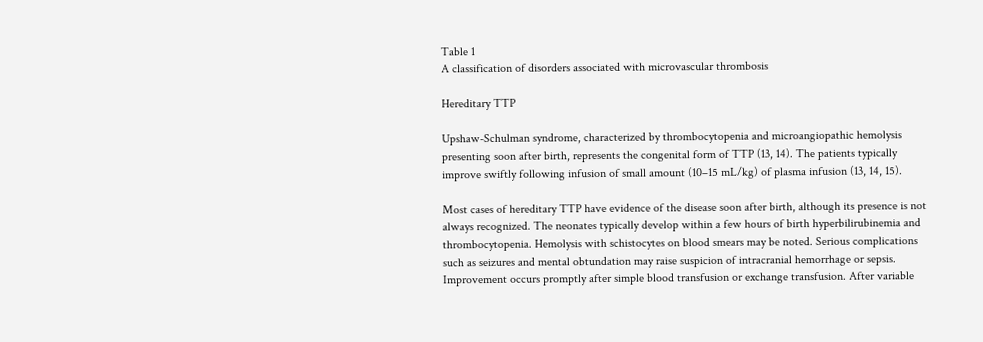Table 1
A classification of disorders associated with microvascular thrombosis

Hereditary TTP

Upshaw-Schulman syndrome, characterized by thrombocytopenia and microangiopathic hemolysis presenting soon after birth, represents the congenital form of TTP (13, 14). The patients typically improve swiftly following infusion of small amount (10–15 mL/kg) of plasma infusion (13, 14, 15).

Most cases of hereditary TTP have evidence of the disease soon after birth, although its presence is not always recognized. The neonates typically develop within a few hours of birth hyperbilirubinemia and thrombocytopenia. Hemolysis with schistocytes on blood smears may be noted. Serious complications such as seizures and mental obtundation may raise suspicion of intracranial hemorrhage or sepsis. Improvement occurs promptly after simple blood transfusion or exchange transfusion. After variable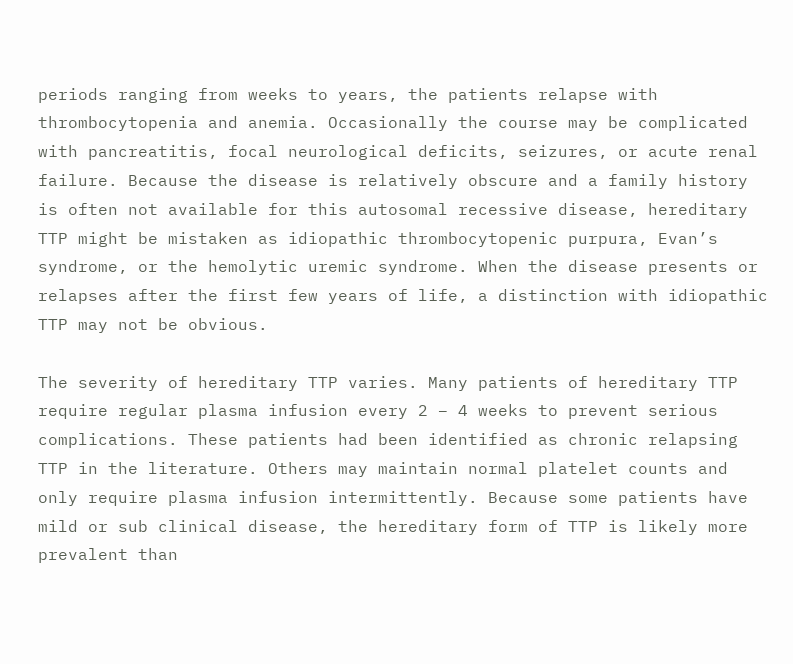periods ranging from weeks to years, the patients relapse with thrombocytopenia and anemia. Occasionally the course may be complicated with pancreatitis, focal neurological deficits, seizures, or acute renal failure. Because the disease is relatively obscure and a family history is often not available for this autosomal recessive disease, hereditary TTP might be mistaken as idiopathic thrombocytopenic purpura, Evan’s syndrome, or the hemolytic uremic syndrome. When the disease presents or relapses after the first few years of life, a distinction with idiopathic TTP may not be obvious.

The severity of hereditary TTP varies. Many patients of hereditary TTP require regular plasma infusion every 2 – 4 weeks to prevent serious complications. These patients had been identified as chronic relapsing TTP in the literature. Others may maintain normal platelet counts and only require plasma infusion intermittently. Because some patients have mild or sub clinical disease, the hereditary form of TTP is likely more prevalent than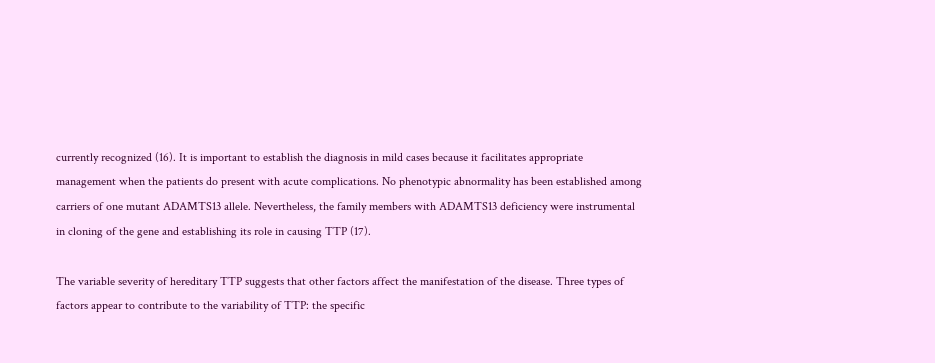currently recognized (16). It is important to establish the diagnosis in mild cases because it facilitates appropriate management when the patients do present with acute complications. No phenotypic abnormality has been established among carriers of one mutant ADAMTS13 allele. Nevertheless, the family members with ADAMTS13 deficiency were instrumental in cloning of the gene and establishing its role in causing TTP (17).

The variable severity of hereditary TTP suggests that other factors affect the manifestation of the disease. Three types of factors appear to contribute to the variability of TTP: the specific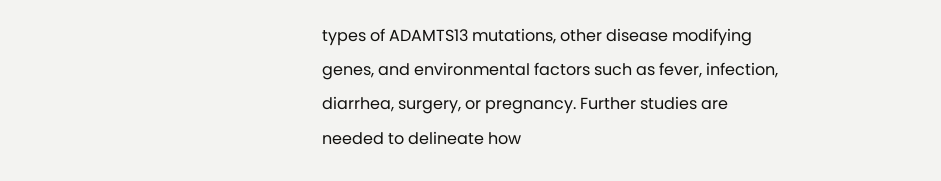types of ADAMTS13 mutations, other disease modifying genes, and environmental factors such as fever, infection, diarrhea, surgery, or pregnancy. Further studies are needed to delineate how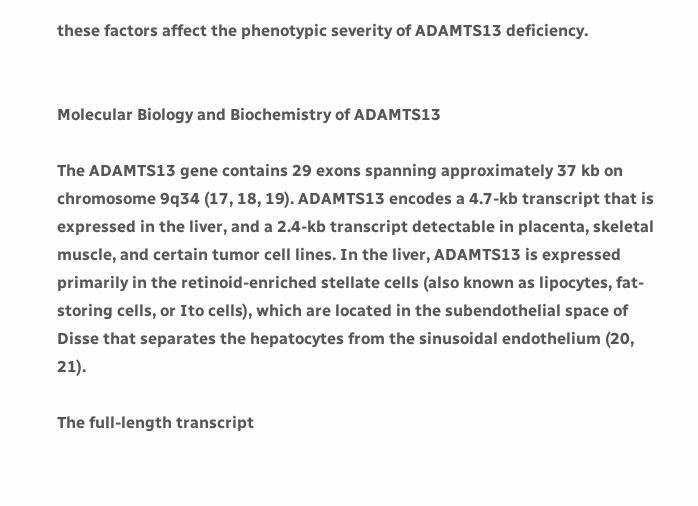these factors affect the phenotypic severity of ADAMTS13 deficiency.


Molecular Biology and Biochemistry of ADAMTS13

The ADAMTS13 gene contains 29 exons spanning approximately 37 kb on chromosome 9q34 (17, 18, 19). ADAMTS13 encodes a 4.7-kb transcript that is expressed in the liver, and a 2.4-kb transcript detectable in placenta, skeletal muscle, and certain tumor cell lines. In the liver, ADAMTS13 is expressed primarily in the retinoid-enriched stellate cells (also known as lipocytes, fat-storing cells, or Ito cells), which are located in the subendothelial space of Disse that separates the hepatocytes from the sinusoidal endothelium (20, 21).

The full-length transcript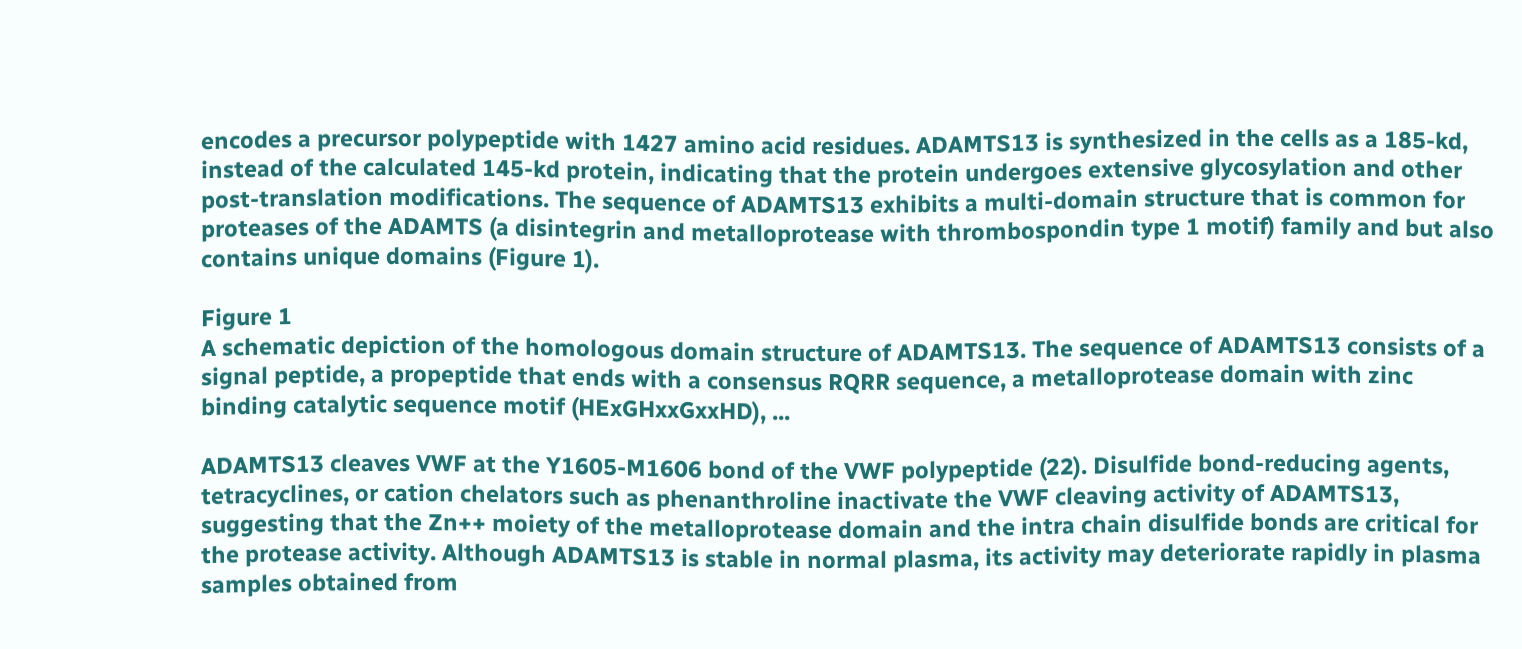encodes a precursor polypeptide with 1427 amino acid residues. ADAMTS13 is synthesized in the cells as a 185-kd, instead of the calculated 145-kd protein, indicating that the protein undergoes extensive glycosylation and other post-translation modifications. The sequence of ADAMTS13 exhibits a multi-domain structure that is common for proteases of the ADAMTS (a disintegrin and metalloprotease with thrombospondin type 1 motif) family and but also contains unique domains (Figure 1).

Figure 1
A schematic depiction of the homologous domain structure of ADAMTS13. The sequence of ADAMTS13 consists of a signal peptide, a propeptide that ends with a consensus RQRR sequence, a metalloprotease domain with zinc binding catalytic sequence motif (HExGHxxGxxHD), ...

ADAMTS13 cleaves VWF at the Y1605-M1606 bond of the VWF polypeptide (22). Disulfide bond-reducing agents, tetracyclines, or cation chelators such as phenanthroline inactivate the VWF cleaving activity of ADAMTS13, suggesting that the Zn++ moiety of the metalloprotease domain and the intra chain disulfide bonds are critical for the protease activity. Although ADAMTS13 is stable in normal plasma, its activity may deteriorate rapidly in plasma samples obtained from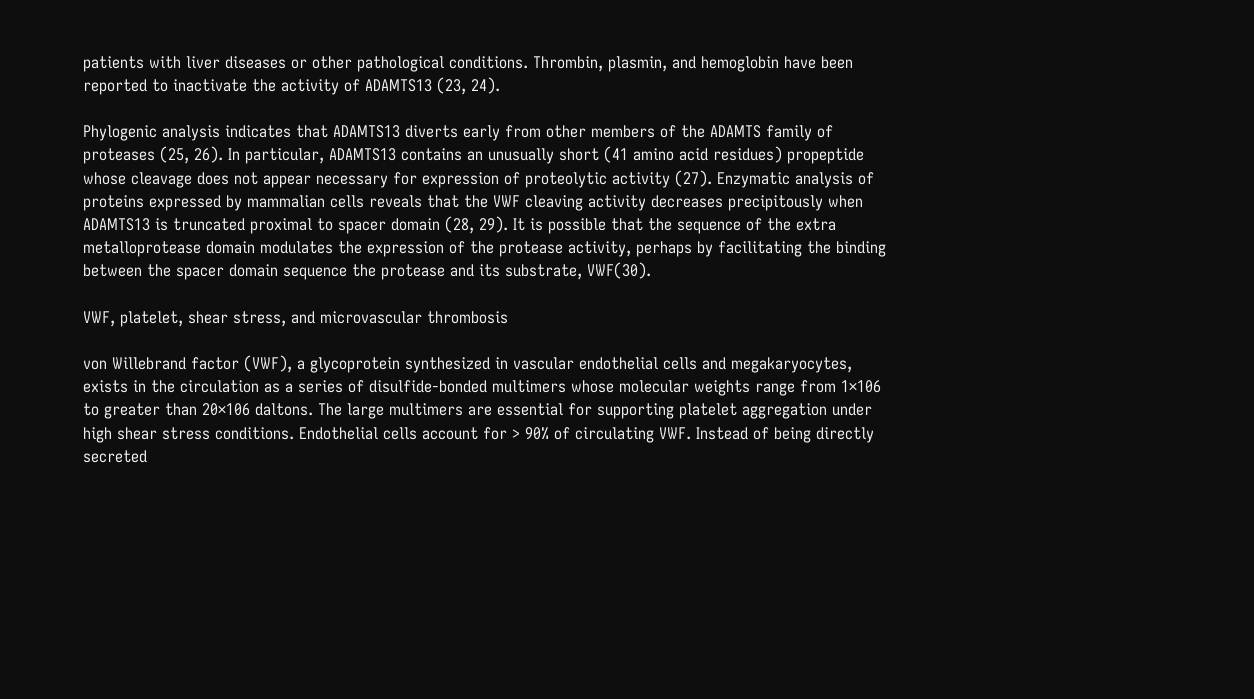patients with liver diseases or other pathological conditions. Thrombin, plasmin, and hemoglobin have been reported to inactivate the activity of ADAMTS13 (23, 24).

Phylogenic analysis indicates that ADAMTS13 diverts early from other members of the ADAMTS family of proteases (25, 26). In particular, ADAMTS13 contains an unusually short (41 amino acid residues) propeptide whose cleavage does not appear necessary for expression of proteolytic activity (27). Enzymatic analysis of proteins expressed by mammalian cells reveals that the VWF cleaving activity decreases precipitously when ADAMTS13 is truncated proximal to spacer domain (28, 29). It is possible that the sequence of the extra metalloprotease domain modulates the expression of the protease activity, perhaps by facilitating the binding between the spacer domain sequence the protease and its substrate, VWF(30).

VWF, platelet, shear stress, and microvascular thrombosis

von Willebrand factor (VWF), a glycoprotein synthesized in vascular endothelial cells and megakaryocytes, exists in the circulation as a series of disulfide-bonded multimers whose molecular weights range from 1×106 to greater than 20×106 daltons. The large multimers are essential for supporting platelet aggregation under high shear stress conditions. Endothelial cells account for > 90% of circulating VWF. Instead of being directly secreted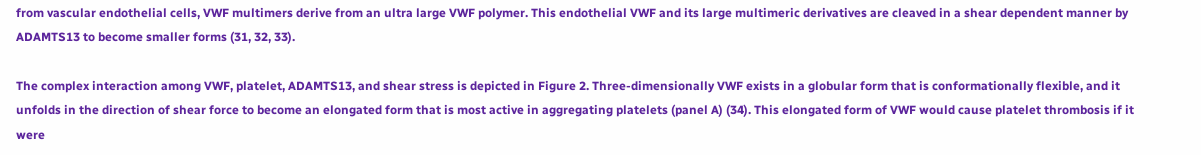from vascular endothelial cells, VWF multimers derive from an ultra large VWF polymer. This endothelial VWF and its large multimeric derivatives are cleaved in a shear dependent manner by ADAMTS13 to become smaller forms (31, 32, 33).

The complex interaction among VWF, platelet, ADAMTS13, and shear stress is depicted in Figure 2. Three-dimensionally VWF exists in a globular form that is conformationally flexible, and it unfolds in the direction of shear force to become an elongated form that is most active in aggregating platelets (panel A) (34). This elongated form of VWF would cause platelet thrombosis if it were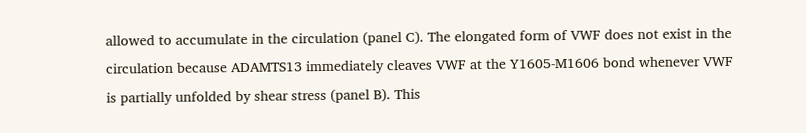allowed to accumulate in the circulation (panel C). The elongated form of VWF does not exist in the circulation because ADAMTS13 immediately cleaves VWF at the Y1605-M1606 bond whenever VWF is partially unfolded by shear stress (panel B). This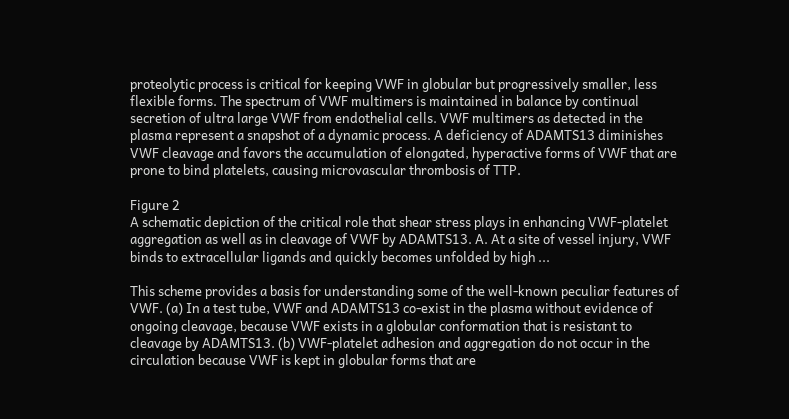proteolytic process is critical for keeping VWF in globular but progressively smaller, less flexible forms. The spectrum of VWF multimers is maintained in balance by continual secretion of ultra large VWF from endothelial cells. VWF multimers as detected in the plasma represent a snapshot of a dynamic process. A deficiency of ADAMTS13 diminishes VWF cleavage and favors the accumulation of elongated, hyperactive forms of VWF that are prone to bind platelets, causing microvascular thrombosis of TTP.

Figure 2
A schematic depiction of the critical role that shear stress plays in enhancing VWF-platelet aggregation as well as in cleavage of VWF by ADAMTS13. A. At a site of vessel injury, VWF binds to extracellular ligands and quickly becomes unfolded by high ...

This scheme provides a basis for understanding some of the well-known peculiar features of VWF. (a) In a test tube, VWF and ADAMTS13 co-exist in the plasma without evidence of ongoing cleavage, because VWF exists in a globular conformation that is resistant to cleavage by ADAMTS13. (b) VWF-platelet adhesion and aggregation do not occur in the circulation because VWF is kept in globular forms that are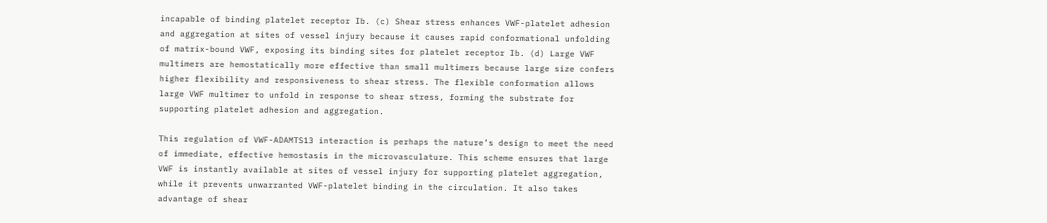incapable of binding platelet receptor Ib. (c) Shear stress enhances VWF-platelet adhesion and aggregation at sites of vessel injury because it causes rapid conformational unfolding of matrix-bound VWF, exposing its binding sites for platelet receptor Ib. (d) Large VWF multimers are hemostatically more effective than small multimers because large size confers higher flexibility and responsiveness to shear stress. The flexible conformation allows large VWF multimer to unfold in response to shear stress, forming the substrate for supporting platelet adhesion and aggregation.

This regulation of VWF-ADAMTS13 interaction is perhaps the nature’s design to meet the need of immediate, effective hemostasis in the microvasculature. This scheme ensures that large VWF is instantly available at sites of vessel injury for supporting platelet aggregation, while it prevents unwarranted VWF-platelet binding in the circulation. It also takes advantage of shear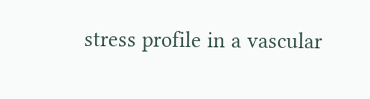stress profile in a vascular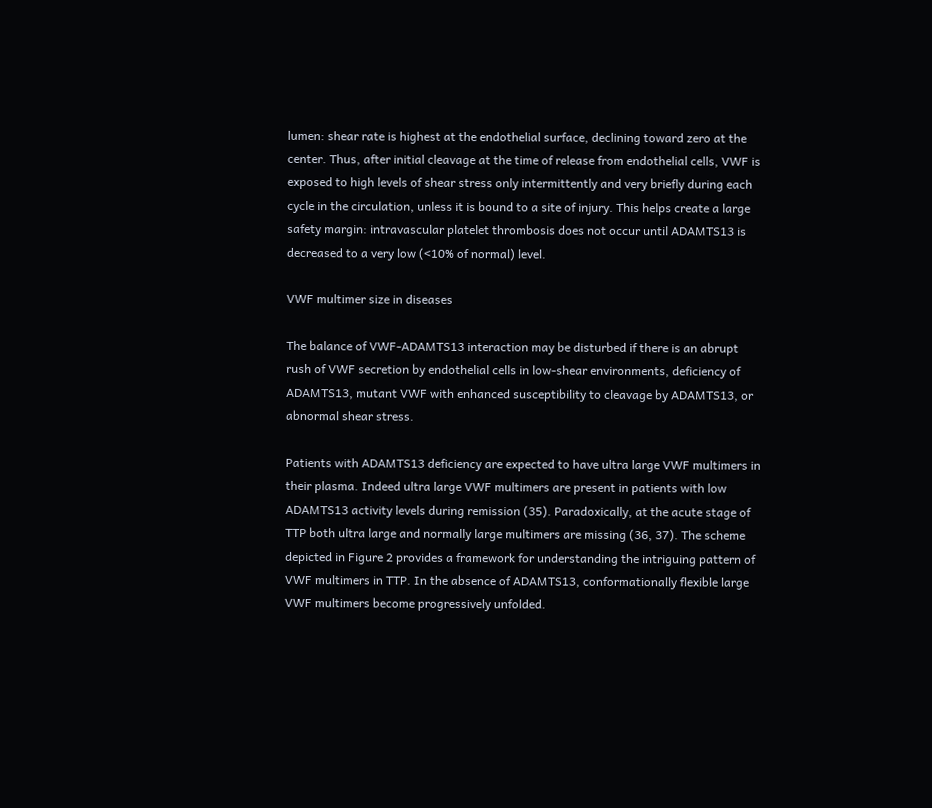lumen: shear rate is highest at the endothelial surface, declining toward zero at the center. Thus, after initial cleavage at the time of release from endothelial cells, VWF is exposed to high levels of shear stress only intermittently and very briefly during each cycle in the circulation, unless it is bound to a site of injury. This helps create a large safety margin: intravascular platelet thrombosis does not occur until ADAMTS13 is decreased to a very low (<10% of normal) level.

VWF multimer size in diseases

The balance of VWF-ADAMTS13 interaction may be disturbed if there is an abrupt rush of VWF secretion by endothelial cells in low-shear environments, deficiency of ADAMTS13, mutant VWF with enhanced susceptibility to cleavage by ADAMTS13, or abnormal shear stress.

Patients with ADAMTS13 deficiency are expected to have ultra large VWF multimers in their plasma. Indeed ultra large VWF multimers are present in patients with low ADAMTS13 activity levels during remission (35). Paradoxically, at the acute stage of TTP both ultra large and normally large multimers are missing (36, 37). The scheme depicted in Figure 2 provides a framework for understanding the intriguing pattern of VWF multimers in TTP. In the absence of ADAMTS13, conformationally flexible large VWF multimers become progressively unfolded.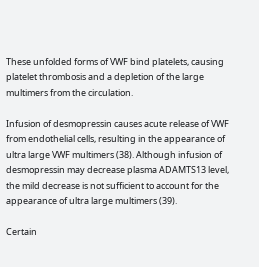These unfolded forms of VWF bind platelets, causing platelet thrombosis and a depletion of the large multimers from the circulation.

Infusion of desmopressin causes acute release of VWF from endothelial cells, resulting in the appearance of ultra large VWF multimers (38). Although infusion of desmopressin may decrease plasma ADAMTS13 level, the mild decrease is not sufficient to account for the appearance of ultra large multimers (39).

Certain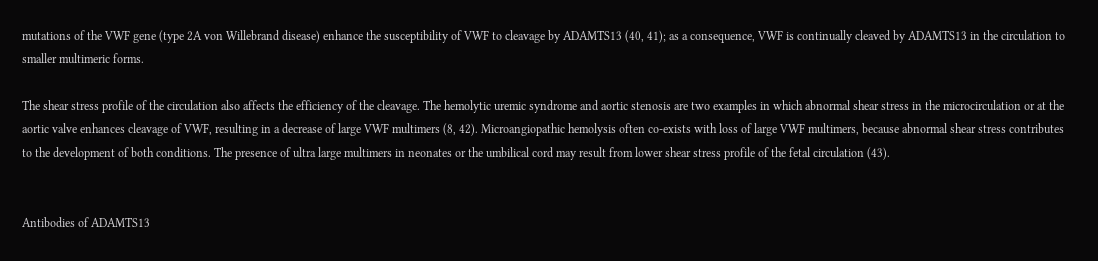mutations of the VWF gene (type 2A von Willebrand disease) enhance the susceptibility of VWF to cleavage by ADAMTS13 (40, 41); as a consequence, VWF is continually cleaved by ADAMTS13 in the circulation to smaller multimeric forms.

The shear stress profile of the circulation also affects the efficiency of the cleavage. The hemolytic uremic syndrome and aortic stenosis are two examples in which abnormal shear stress in the microcirculation or at the aortic valve enhances cleavage of VWF, resulting in a decrease of large VWF multimers (8, 42). Microangiopathic hemolysis often co-exists with loss of large VWF multimers, because abnormal shear stress contributes to the development of both conditions. The presence of ultra large multimers in neonates or the umbilical cord may result from lower shear stress profile of the fetal circulation (43).


Antibodies of ADAMTS13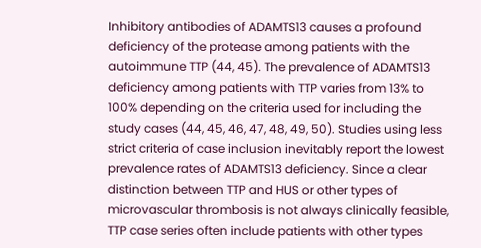Inhibitory antibodies of ADAMTS13 causes a profound deficiency of the protease among patients with the autoimmune TTP (44, 45). The prevalence of ADAMTS13 deficiency among patients with TTP varies from 13% to 100% depending on the criteria used for including the study cases (44, 45, 46, 47, 48, 49, 50). Studies using less strict criteria of case inclusion inevitably report the lowest prevalence rates of ADAMTS13 deficiency. Since a clear distinction between TTP and HUS or other types of microvascular thrombosis is not always clinically feasible, TTP case series often include patients with other types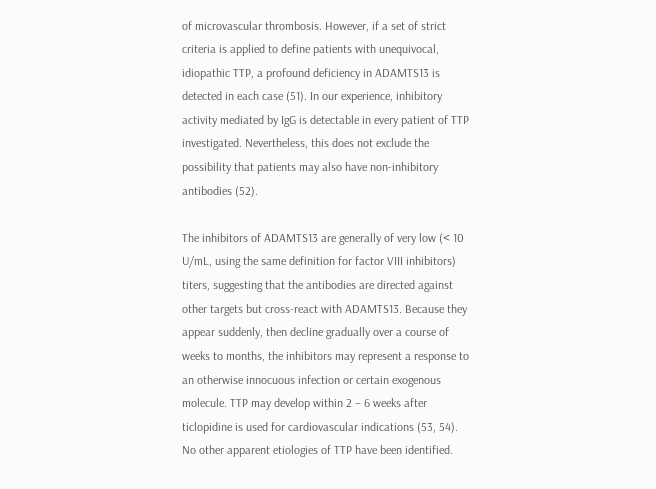of microvascular thrombosis. However, if a set of strict criteria is applied to define patients with unequivocal, idiopathic TTP, a profound deficiency in ADAMTS13 is detected in each case (51). In our experience, inhibitory activity mediated by IgG is detectable in every patient of TTP investigated. Nevertheless, this does not exclude the possibility that patients may also have non-inhibitory antibodies (52).

The inhibitors of ADAMTS13 are generally of very low (< 10 U/mL, using the same definition for factor VIII inhibitors) titers, suggesting that the antibodies are directed against other targets but cross-react with ADAMTS13. Because they appear suddenly, then decline gradually over a course of weeks to months, the inhibitors may represent a response to an otherwise innocuous infection or certain exogenous molecule. TTP may develop within 2 – 6 weeks after ticlopidine is used for cardiovascular indications (53, 54). No other apparent etiologies of TTP have been identified.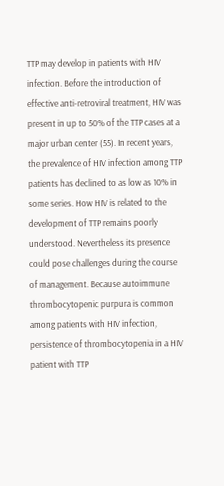TTP may develop in patients with HIV infection. Before the introduction of effective anti-retroviral treatment, HIV was present in up to 50% of the TTP cases at a major urban center (55). In recent years, the prevalence of HIV infection among TTP patients has declined to as low as 10% in some series. How HIV is related to the development of TTP remains poorly understood. Nevertheless its presence could pose challenges during the course of management. Because autoimmune thrombocytopenic purpura is common among patients with HIV infection, persistence of thrombocytopenia in a HIV patient with TTP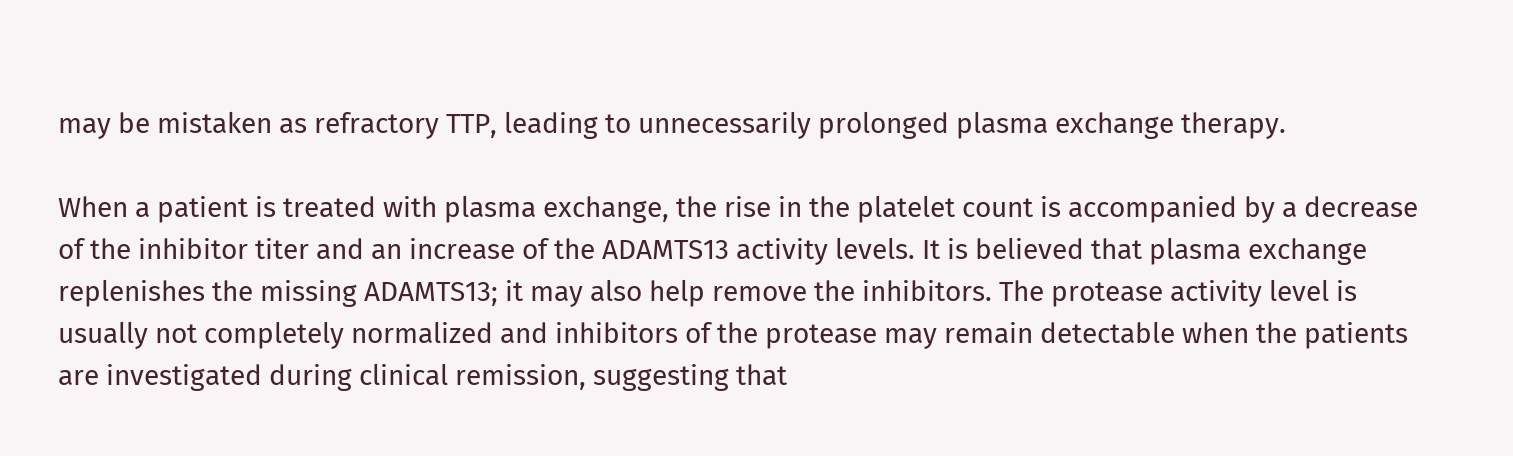may be mistaken as refractory TTP, leading to unnecessarily prolonged plasma exchange therapy.

When a patient is treated with plasma exchange, the rise in the platelet count is accompanied by a decrease of the inhibitor titer and an increase of the ADAMTS13 activity levels. It is believed that plasma exchange replenishes the missing ADAMTS13; it may also help remove the inhibitors. The protease activity level is usually not completely normalized and inhibitors of the protease may remain detectable when the patients are investigated during clinical remission, suggesting that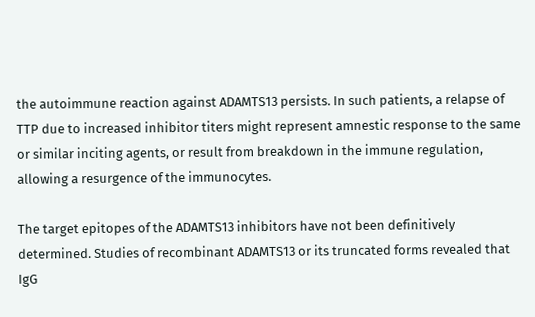the autoimmune reaction against ADAMTS13 persists. In such patients, a relapse of TTP due to increased inhibitor titers might represent amnestic response to the same or similar inciting agents, or result from breakdown in the immune regulation, allowing a resurgence of the immunocytes.

The target epitopes of the ADAMTS13 inhibitors have not been definitively determined. Studies of recombinant ADAMTS13 or its truncated forms revealed that IgG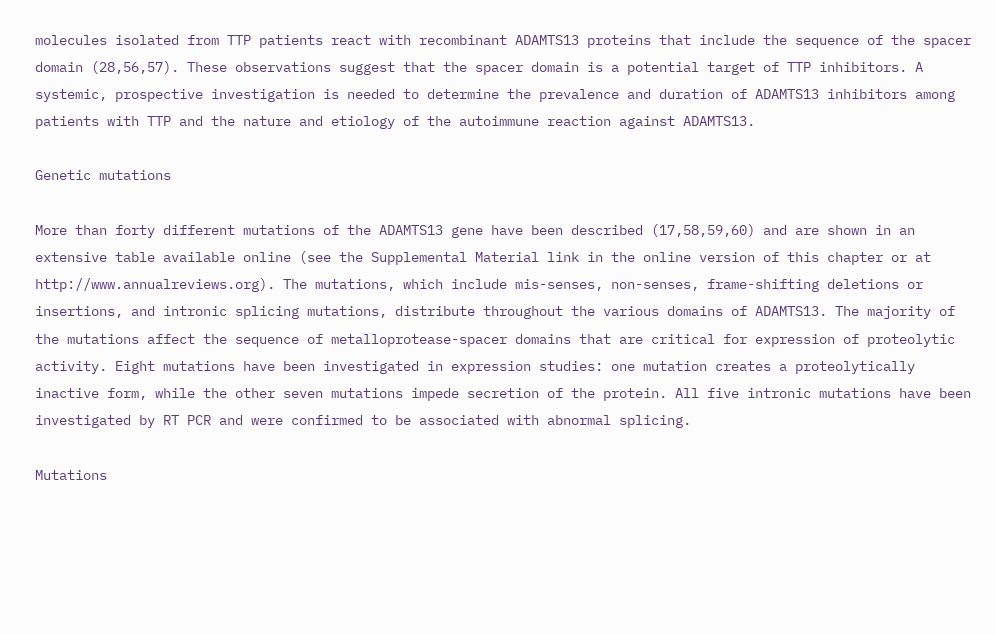molecules isolated from TTP patients react with recombinant ADAMTS13 proteins that include the sequence of the spacer domain (28,56,57). These observations suggest that the spacer domain is a potential target of TTP inhibitors. A systemic, prospective investigation is needed to determine the prevalence and duration of ADAMTS13 inhibitors among patients with TTP and the nature and etiology of the autoimmune reaction against ADAMTS13.

Genetic mutations

More than forty different mutations of the ADAMTS13 gene have been described (17,58,59,60) and are shown in an extensive table available online (see the Supplemental Material link in the online version of this chapter or at http://www.annualreviews.org). The mutations, which include mis-senses, non-senses, frame-shifting deletions or insertions, and intronic splicing mutations, distribute throughout the various domains of ADAMTS13. The majority of the mutations affect the sequence of metalloprotease-spacer domains that are critical for expression of proteolytic activity. Eight mutations have been investigated in expression studies: one mutation creates a proteolytically inactive form, while the other seven mutations impede secretion of the protein. All five intronic mutations have been investigated by RT PCR and were confirmed to be associated with abnormal splicing.

Mutations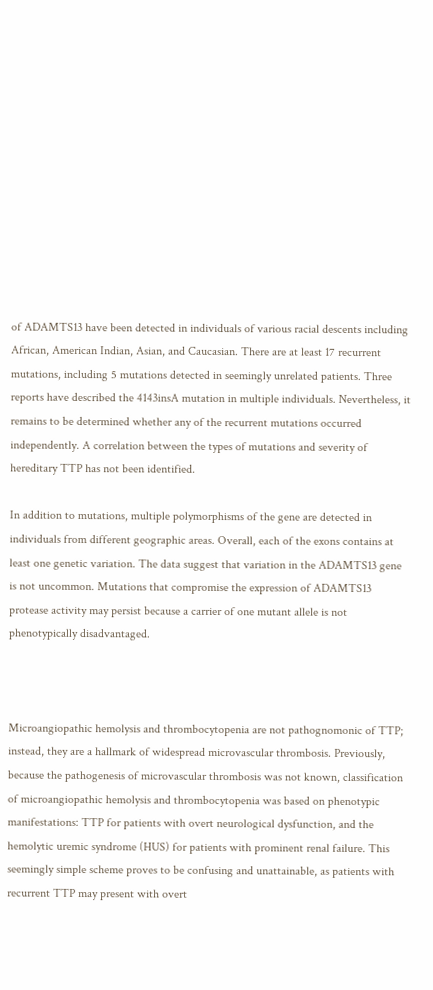of ADAMTS13 have been detected in individuals of various racial descents including African, American Indian, Asian, and Caucasian. There are at least 17 recurrent mutations, including 5 mutations detected in seemingly unrelated patients. Three reports have described the 4143insA mutation in multiple individuals. Nevertheless, it remains to be determined whether any of the recurrent mutations occurred independently. A correlation between the types of mutations and severity of hereditary TTP has not been identified.

In addition to mutations, multiple polymorphisms of the gene are detected in individuals from different geographic areas. Overall, each of the exons contains at least one genetic variation. The data suggest that variation in the ADAMTS13 gene is not uncommon. Mutations that compromise the expression of ADAMTS13 protease activity may persist because a carrier of one mutant allele is not phenotypically disadvantaged.



Microangiopathic hemolysis and thrombocytopenia are not pathognomonic of TTP; instead, they are a hallmark of widespread microvascular thrombosis. Previously, because the pathogenesis of microvascular thrombosis was not known, classification of microangiopathic hemolysis and thrombocytopenia was based on phenotypic manifestations: TTP for patients with overt neurological dysfunction, and the hemolytic uremic syndrome (HUS) for patients with prominent renal failure. This seemingly simple scheme proves to be confusing and unattainable, as patients with recurrent TTP may present with overt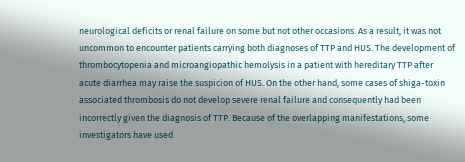neurological deficits or renal failure on some but not other occasions. As a result, it was not uncommon to encounter patients carrying both diagnoses of TTP and HUS. The development of thrombocytopenia and microangiopathic hemolysis in a patient with hereditary TTP after acute diarrhea may raise the suspicion of HUS. On the other hand, some cases of shiga-toxin associated thrombosis do not develop severe renal failure and consequently had been incorrectly given the diagnosis of TTP. Because of the overlapping manifestations, some investigators have used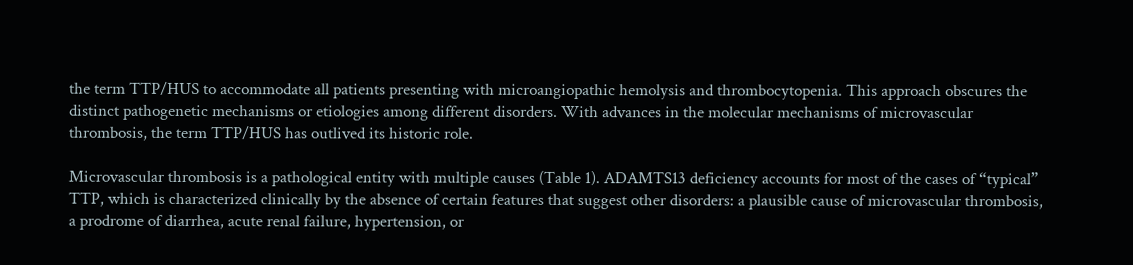the term TTP/HUS to accommodate all patients presenting with microangiopathic hemolysis and thrombocytopenia. This approach obscures the distinct pathogenetic mechanisms or etiologies among different disorders. With advances in the molecular mechanisms of microvascular thrombosis, the term TTP/HUS has outlived its historic role.

Microvascular thrombosis is a pathological entity with multiple causes (Table 1). ADAMTS13 deficiency accounts for most of the cases of “typical” TTP, which is characterized clinically by the absence of certain features that suggest other disorders: a plausible cause of microvascular thrombosis, a prodrome of diarrhea, acute renal failure, hypertension, or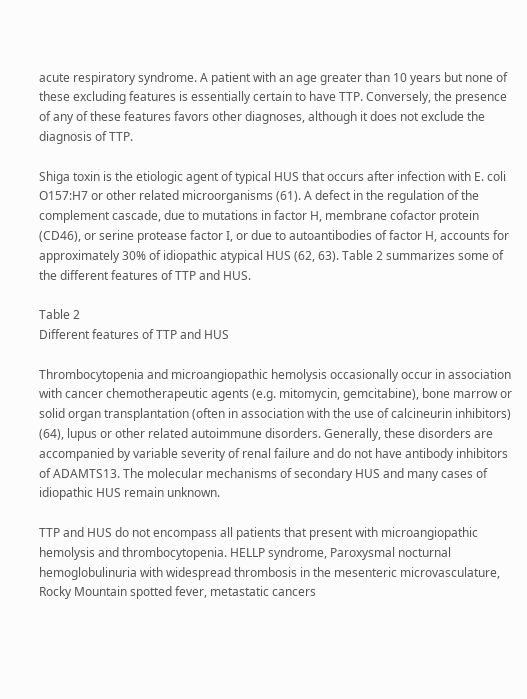acute respiratory syndrome. A patient with an age greater than 10 years but none of these excluding features is essentially certain to have TTP. Conversely, the presence of any of these features favors other diagnoses, although it does not exclude the diagnosis of TTP.

Shiga toxin is the etiologic agent of typical HUS that occurs after infection with E. coli O157:H7 or other related microorganisms (61). A defect in the regulation of the complement cascade, due to mutations in factor H, membrane cofactor protein (CD46), or serine protease factor I, or due to autoantibodies of factor H, accounts for approximately 30% of idiopathic atypical HUS (62, 63). Table 2 summarizes some of the different features of TTP and HUS.

Table 2
Different features of TTP and HUS

Thrombocytopenia and microangiopathic hemolysis occasionally occur in association with cancer chemotherapeutic agents (e.g. mitomycin, gemcitabine), bone marrow or solid organ transplantation (often in association with the use of calcineurin inhibitors) (64), lupus or other related autoimmune disorders. Generally, these disorders are accompanied by variable severity of renal failure and do not have antibody inhibitors of ADAMTS13. The molecular mechanisms of secondary HUS and many cases of idiopathic HUS remain unknown.

TTP and HUS do not encompass all patients that present with microangiopathic hemolysis and thrombocytopenia. HELLP syndrome, Paroxysmal nocturnal hemoglobulinuria with widespread thrombosis in the mesenteric microvasculature, Rocky Mountain spotted fever, metastatic cancers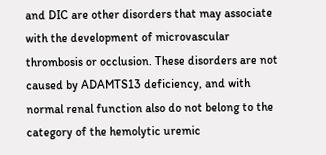and DIC are other disorders that may associate with the development of microvascular thrombosis or occlusion. These disorders are not caused by ADAMTS13 deficiency, and with normal renal function also do not belong to the category of the hemolytic uremic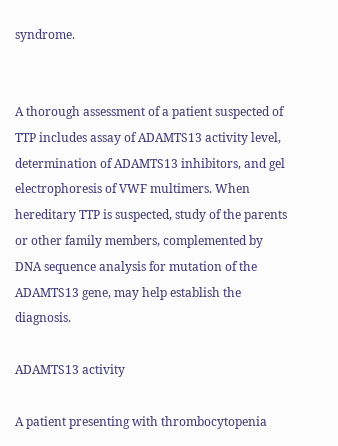syndrome.


A thorough assessment of a patient suspected of TTP includes assay of ADAMTS13 activity level, determination of ADAMTS13 inhibitors, and gel electrophoresis of VWF multimers. When hereditary TTP is suspected, study of the parents or other family members, complemented by DNA sequence analysis for mutation of the ADAMTS13 gene, may help establish the diagnosis.

ADAMTS13 activity

A patient presenting with thrombocytopenia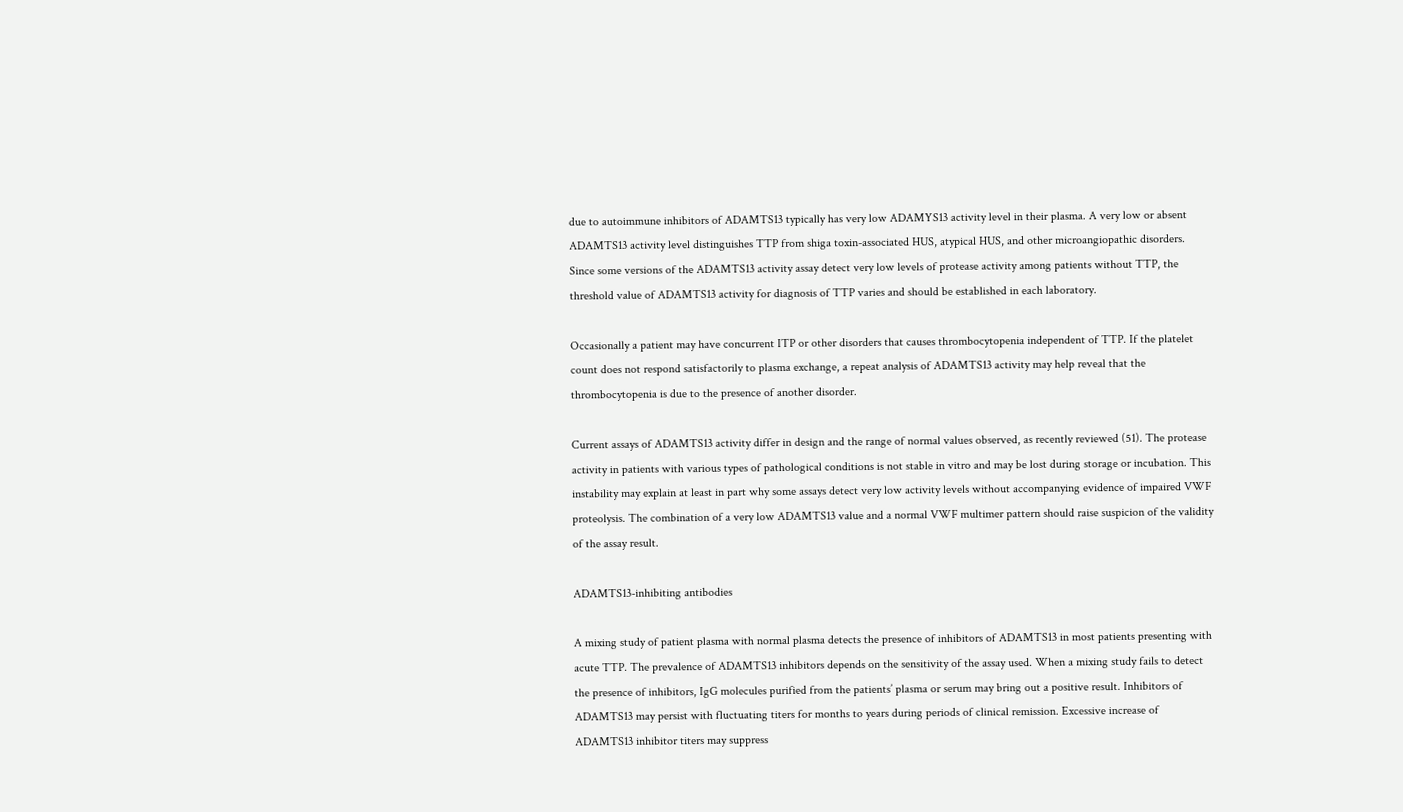due to autoimmune inhibitors of ADAMTS13 typically has very low ADAMYS13 activity level in their plasma. A very low or absent ADAMTS13 activity level distinguishes TTP from shiga toxin-associated HUS, atypical HUS, and other microangiopathic disorders. Since some versions of the ADAMTS13 activity assay detect very low levels of protease activity among patients without TTP, the threshold value of ADAMTS13 activity for diagnosis of TTP varies and should be established in each laboratory.

Occasionally a patient may have concurrent ITP or other disorders that causes thrombocytopenia independent of TTP. If the platelet count does not respond satisfactorily to plasma exchange, a repeat analysis of ADAMTS13 activity may help reveal that the thrombocytopenia is due to the presence of another disorder.

Current assays of ADAMTS13 activity differ in design and the range of normal values observed, as recently reviewed (51). The protease activity in patients with various types of pathological conditions is not stable in vitro and may be lost during storage or incubation. This instability may explain at least in part why some assays detect very low activity levels without accompanying evidence of impaired VWF proteolysis. The combination of a very low ADAMTS13 value and a normal VWF multimer pattern should raise suspicion of the validity of the assay result.

ADAMTS13-inhibiting antibodies

A mixing study of patient plasma with normal plasma detects the presence of inhibitors of ADAMTS13 in most patients presenting with acute TTP. The prevalence of ADAMTS13 inhibitors depends on the sensitivity of the assay used. When a mixing study fails to detect the presence of inhibitors, IgG molecules purified from the patients’ plasma or serum may bring out a positive result. Inhibitors of ADAMTS13 may persist with fluctuating titers for months to years during periods of clinical remission. Excessive increase of ADAMTS13 inhibitor titers may suppress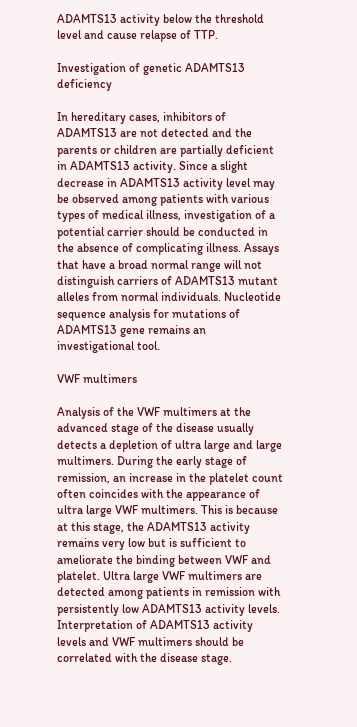ADAMTS13 activity below the threshold level and cause relapse of TTP.

Investigation of genetic ADAMTS13 deficiency

In hereditary cases, inhibitors of ADAMTS13 are not detected and the parents or children are partially deficient in ADAMTS13 activity. Since a slight decrease in ADAMTS13 activity level may be observed among patients with various types of medical illness, investigation of a potential carrier should be conducted in the absence of complicating illness. Assays that have a broad normal range will not distinguish carriers of ADAMTS13 mutant alleles from normal individuals. Nucleotide sequence analysis for mutations of ADAMTS13 gene remains an investigational tool.

VWF multimers

Analysis of the VWF multimers at the advanced stage of the disease usually detects a depletion of ultra large and large multimers. During the early stage of remission, an increase in the platelet count often coincides with the appearance of ultra large VWF multimers. This is because at this stage, the ADAMTS13 activity remains very low but is sufficient to ameliorate the binding between VWF and platelet. Ultra large VWF multimers are detected among patients in remission with persistently low ADAMTS13 activity levels. Interpretation of ADAMTS13 activity levels and VWF multimers should be correlated with the disease stage.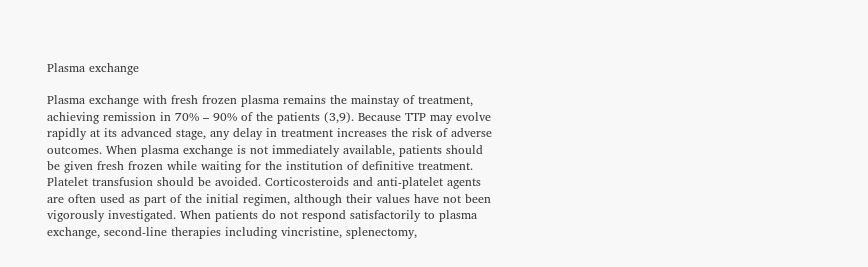Plasma exchange

Plasma exchange with fresh frozen plasma remains the mainstay of treatment, achieving remission in 70% – 90% of the patients (3,9). Because TTP may evolve rapidly at its advanced stage, any delay in treatment increases the risk of adverse outcomes. When plasma exchange is not immediately available, patients should be given fresh frozen while waiting for the institution of definitive treatment. Platelet transfusion should be avoided. Corticosteroids and anti-platelet agents are often used as part of the initial regimen, although their values have not been vigorously investigated. When patients do not respond satisfactorily to plasma exchange, second-line therapies including vincristine, splenectomy,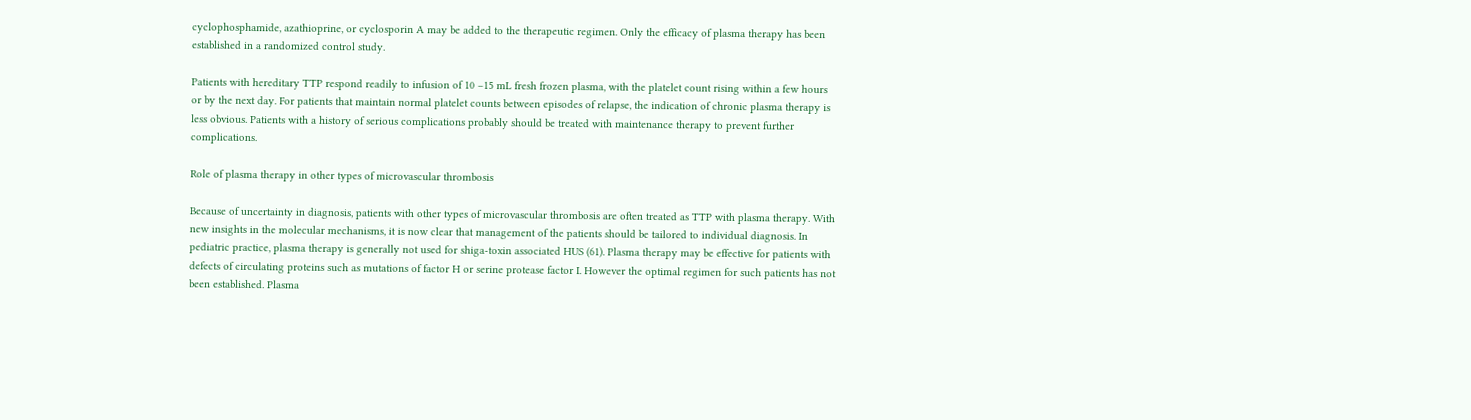cyclophosphamide, azathioprine, or cyclosporin A may be added to the therapeutic regimen. Only the efficacy of plasma therapy has been established in a randomized control study.

Patients with hereditary TTP respond readily to infusion of 10 –15 mL fresh frozen plasma, with the platelet count rising within a few hours or by the next day. For patients that maintain normal platelet counts between episodes of relapse, the indication of chronic plasma therapy is less obvious. Patients with a history of serious complications probably should be treated with maintenance therapy to prevent further complications.

Role of plasma therapy in other types of microvascular thrombosis

Because of uncertainty in diagnosis, patients with other types of microvascular thrombosis are often treated as TTP with plasma therapy. With new insights in the molecular mechanisms, it is now clear that management of the patients should be tailored to individual diagnosis. In pediatric practice, plasma therapy is generally not used for shiga-toxin associated HUS (61). Plasma therapy may be effective for patients with defects of circulating proteins such as mutations of factor H or serine protease factor I. However the optimal regimen for such patients has not been established. Plasma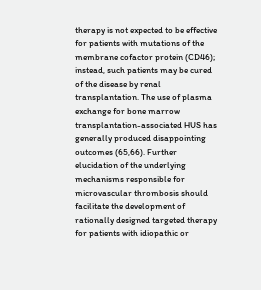therapy is not expected to be effective for patients with mutations of the membrane cofactor protein (CD46); instead, such patients may be cured of the disease by renal transplantation. The use of plasma exchange for bone marrow transplantation-associated HUS has generally produced disappointing outcomes (65,66). Further elucidation of the underlying mechanisms responsible for microvascular thrombosis should facilitate the development of rationally designed targeted therapy for patients with idiopathic or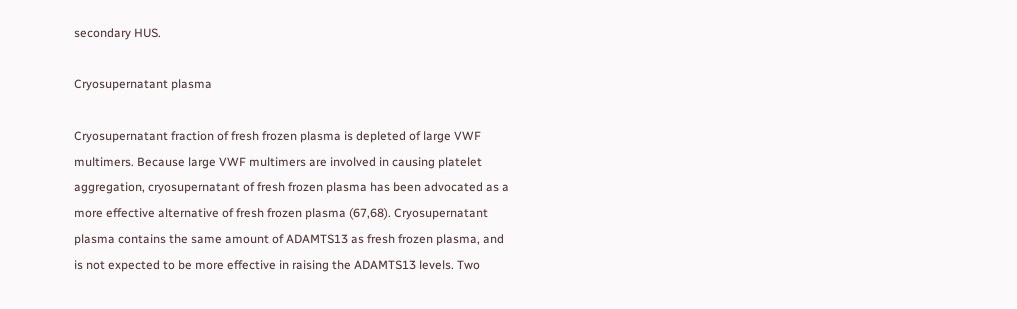secondary HUS.

Cryosupernatant plasma

Cryosupernatant fraction of fresh frozen plasma is depleted of large VWF multimers. Because large VWF multimers are involved in causing platelet aggregation, cryosupernatant of fresh frozen plasma has been advocated as a more effective alternative of fresh frozen plasma (67,68). Cryosupernatant plasma contains the same amount of ADAMTS13 as fresh frozen plasma, and is not expected to be more effective in raising the ADAMTS13 levels. Two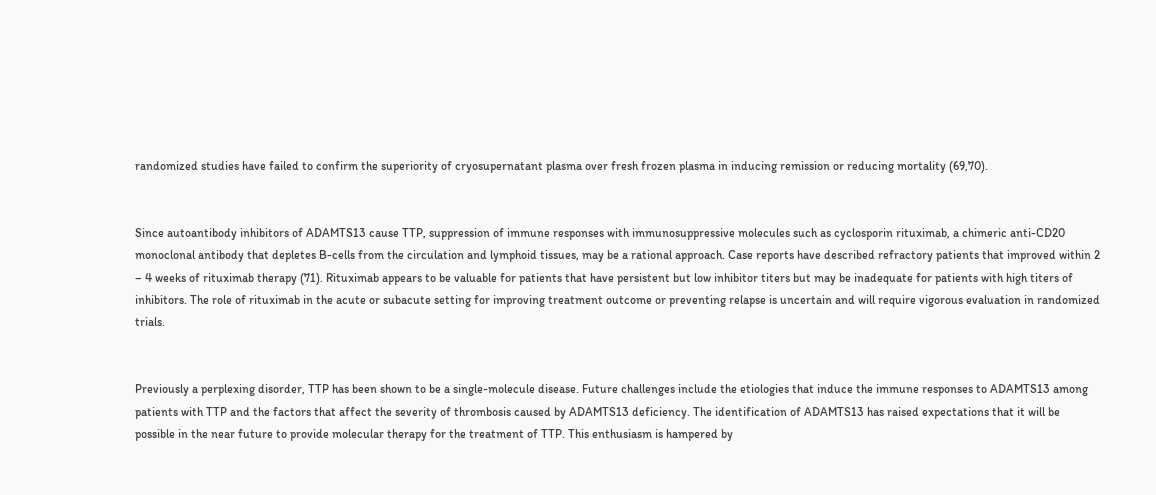randomized studies have failed to confirm the superiority of cryosupernatant plasma over fresh frozen plasma in inducing remission or reducing mortality (69,70).


Since autoantibody inhibitors of ADAMTS13 cause TTP, suppression of immune responses with immunosuppressive molecules such as cyclosporin rituximab, a chimeric anti-CD20 monoclonal antibody that depletes B-cells from the circulation and lymphoid tissues, may be a rational approach. Case reports have described refractory patients that improved within 2 – 4 weeks of rituximab therapy (71). Rituximab appears to be valuable for patients that have persistent but low inhibitor titers but may be inadequate for patients with high titers of inhibitors. The role of rituximab in the acute or subacute setting for improving treatment outcome or preventing relapse is uncertain and will require vigorous evaluation in randomized trials.


Previously a perplexing disorder, TTP has been shown to be a single-molecule disease. Future challenges include the etiologies that induce the immune responses to ADAMTS13 among patients with TTP and the factors that affect the severity of thrombosis caused by ADAMTS13 deficiency. The identification of ADAMTS13 has raised expectations that it will be possible in the near future to provide molecular therapy for the treatment of TTP. This enthusiasm is hampered by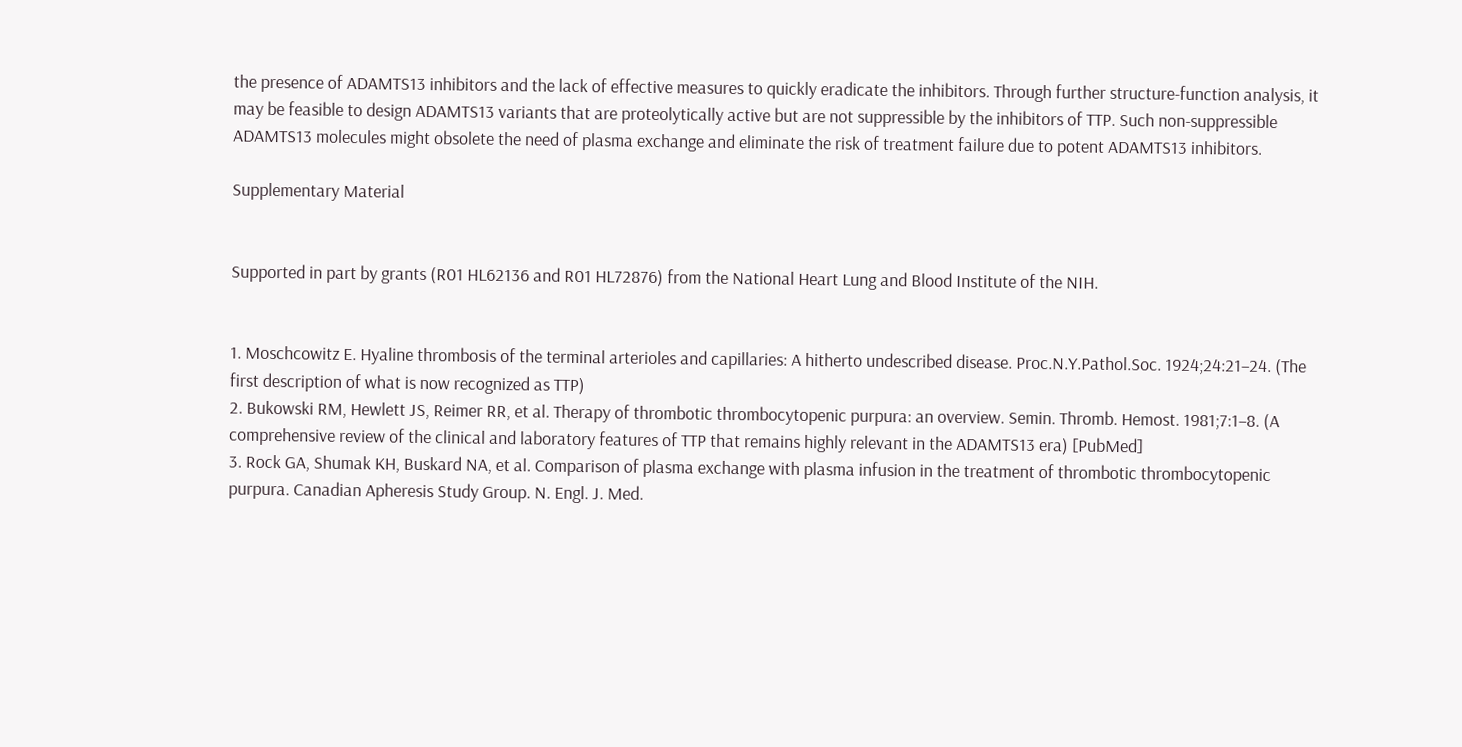the presence of ADAMTS13 inhibitors and the lack of effective measures to quickly eradicate the inhibitors. Through further structure-function analysis, it may be feasible to design ADAMTS13 variants that are proteolytically active but are not suppressible by the inhibitors of TTP. Such non-suppressible ADAMTS13 molecules might obsolete the need of plasma exchange and eliminate the risk of treatment failure due to potent ADAMTS13 inhibitors.

Supplementary Material


Supported in part by grants (R01 HL62136 and R01 HL72876) from the National Heart Lung and Blood Institute of the NIH.


1. Moschcowitz E. Hyaline thrombosis of the terminal arterioles and capillaries: A hitherto undescribed disease. Proc.N.Y.Pathol.Soc. 1924;24:21–24. (The first description of what is now recognized as TTP)
2. Bukowski RM, Hewlett JS, Reimer RR, et al. Therapy of thrombotic thrombocytopenic purpura: an overview. Semin. Thromb. Hemost. 1981;7:1–8. (A comprehensive review of the clinical and laboratory features of TTP that remains highly relevant in the ADAMTS13 era) [PubMed]
3. Rock GA, Shumak KH, Buskard NA, et al. Comparison of plasma exchange with plasma infusion in the treatment of thrombotic thrombocytopenic purpura. Canadian Apheresis Study Group. N. Engl. J. Med.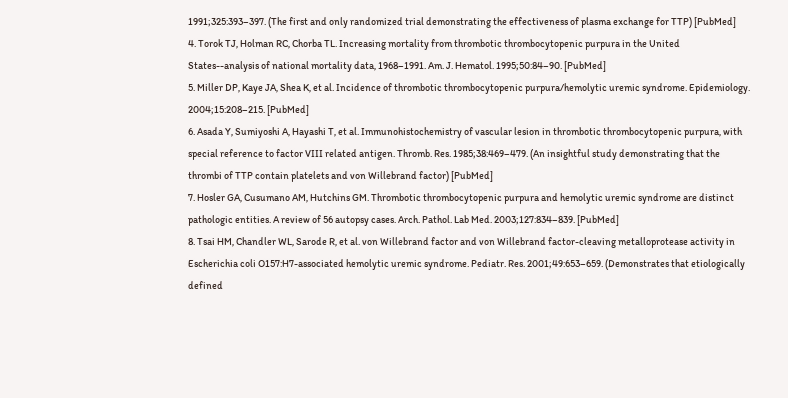1991;325:393–397. (The first and only randomized trial demonstrating the effectiveness of plasma exchange for TTP) [PubMed]
4. Torok TJ, Holman RC, Chorba TL. Increasing mortality from thrombotic thrombocytopenic purpura in the United States--analysis of national mortality data, 1968–1991. Am. J. Hematol. 1995;50:84–90. [PubMed]
5. Miller DP, Kaye JA, Shea K, et al. Incidence of thrombotic thrombocytopenic purpura/hemolytic uremic syndrome. Epidemiology. 2004;15:208–215. [PubMed]
6. Asada Y, Sumiyoshi A, Hayashi T, et al. Immunohistochemistry of vascular lesion in thrombotic thrombocytopenic purpura, with special reference to factor VIII related antigen. Thromb. Res. 1985;38:469–479. (An insightful study demonstrating that the thrombi of TTP contain platelets and von Willebrand factor) [PubMed]
7. Hosler GA, Cusumano AM, Hutchins GM. Thrombotic thrombocytopenic purpura and hemolytic uremic syndrome are distinct pathologic entities. A review of 56 autopsy cases. Arch. Pathol. Lab Med. 2003;127:834–839. [PubMed]
8. Tsai HM, Chandler WL, Sarode R, et al. von Willebrand factor and von Willebrand factor-cleaving metalloprotease activity in Escherichia coli O157:H7-associated hemolytic uremic syndrome. Pediatr. Res. 2001;49:653–659. (Demonstrates that etiologically defined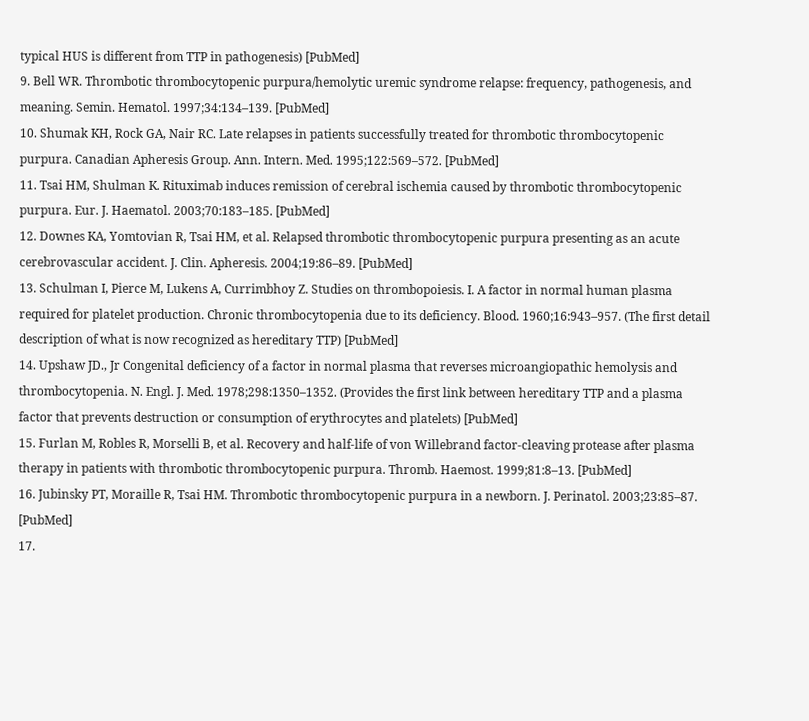typical HUS is different from TTP in pathogenesis) [PubMed]
9. Bell WR. Thrombotic thrombocytopenic purpura/hemolytic uremic syndrome relapse: frequency, pathogenesis, and meaning. Semin. Hematol. 1997;34:134–139. [PubMed]
10. Shumak KH, Rock GA, Nair RC. Late relapses in patients successfully treated for thrombotic thrombocytopenic purpura. Canadian Apheresis Group. Ann. Intern. Med. 1995;122:569–572. [PubMed]
11. Tsai HM, Shulman K. Rituximab induces remission of cerebral ischemia caused by thrombotic thrombocytopenic purpura. Eur. J. Haematol. 2003;70:183–185. [PubMed]
12. Downes KA, Yomtovian R, Tsai HM, et al. Relapsed thrombotic thrombocytopenic purpura presenting as an acute cerebrovascular accident. J. Clin. Apheresis. 2004;19:86–89. [PubMed]
13. Schulman I, Pierce M, Lukens A, Currimbhoy Z. Studies on thrombopoiesis. I. A factor in normal human plasma required for platelet production. Chronic thrombocytopenia due to its deficiency. Blood. 1960;16:943–957. (The first detail description of what is now recognized as hereditary TTP) [PubMed]
14. Upshaw JD., Jr Congenital deficiency of a factor in normal plasma that reverses microangiopathic hemolysis and thrombocytopenia. N. Engl. J. Med. 1978;298:1350–1352. (Provides the first link between hereditary TTP and a plasma factor that prevents destruction or consumption of erythrocytes and platelets) [PubMed]
15. Furlan M, Robles R, Morselli B, et al. Recovery and half-life of von Willebrand factor-cleaving protease after plasma therapy in patients with thrombotic thrombocytopenic purpura. Thromb. Haemost. 1999;81:8–13. [PubMed]
16. Jubinsky PT, Moraille R, Tsai HM. Thrombotic thrombocytopenic purpura in a newborn. J. Perinatol. 2003;23:85–87. [PubMed]
17.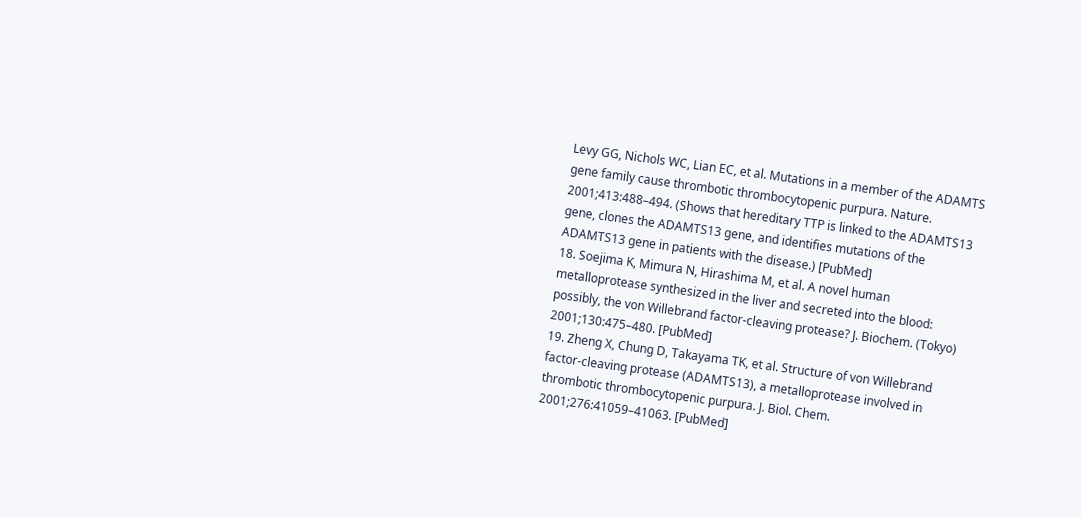Levy GG, Nichols WC, Lian EC, et al. Mutations in a member of the ADAMTS gene family cause thrombotic thrombocytopenic purpura. Nature. 2001;413:488–494. (Shows that hereditary TTP is linked to the ADAMTS13 gene, clones the ADAMTS13 gene, and identifies mutations of the ADAMTS13 gene in patients with the disease.) [PubMed]
18. Soejima K, Mimura N, Hirashima M, et al. A novel human metalloprotease synthesized in the liver and secreted into the blood: possibly, the von Willebrand factor-cleaving protease? J. Biochem. (Tokyo) 2001;130:475–480. [PubMed]
19. Zheng X, Chung D, Takayama TK, et al. Structure of von Willebrand factor-cleaving protease (ADAMTS13), a metalloprotease involved in thrombotic thrombocytopenic purpura. J. Biol. Chem. 2001;276:41059–41063. [PubMed]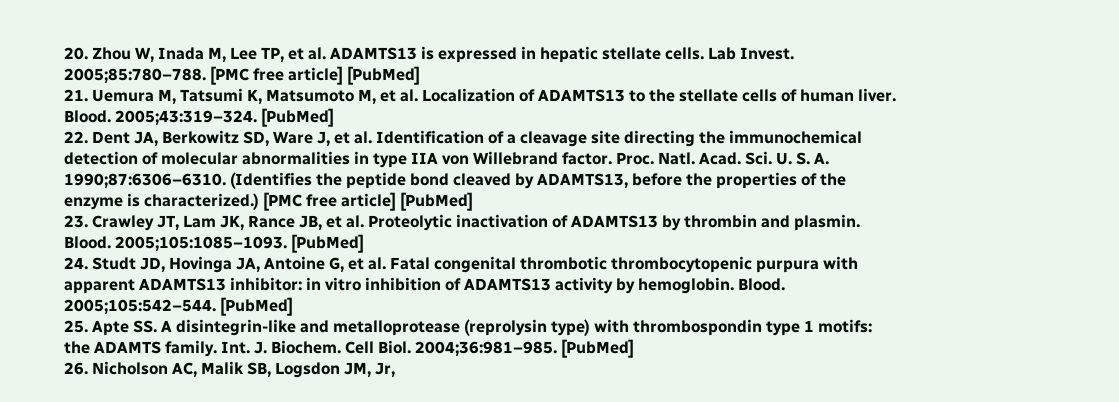20. Zhou W, Inada M, Lee TP, et al. ADAMTS13 is expressed in hepatic stellate cells. Lab Invest. 2005;85:780–788. [PMC free article] [PubMed]
21. Uemura M, Tatsumi K, Matsumoto M, et al. Localization of ADAMTS13 to the stellate cells of human liver. Blood. 2005;43:319–324. [PubMed]
22. Dent JA, Berkowitz SD, Ware J, et al. Identification of a cleavage site directing the immunochemical detection of molecular abnormalities in type IIA von Willebrand factor. Proc. Natl. Acad. Sci. U. S. A. 1990;87:6306–6310. (Identifies the peptide bond cleaved by ADAMTS13, before the properties of the enzyme is characterized.) [PMC free article] [PubMed]
23. Crawley JT, Lam JK, Rance JB, et al. Proteolytic inactivation of ADAMTS13 by thrombin and plasmin. Blood. 2005;105:1085–1093. [PubMed]
24. Studt JD, Hovinga JA, Antoine G, et al. Fatal congenital thrombotic thrombocytopenic purpura with apparent ADAMTS13 inhibitor: in vitro inhibition of ADAMTS13 activity by hemoglobin. Blood. 2005;105:542–544. [PubMed]
25. Apte SS. A disintegrin-like and metalloprotease (reprolysin type) with thrombospondin type 1 motifs: the ADAMTS family. Int. J. Biochem. Cell Biol. 2004;36:981–985. [PubMed]
26. Nicholson AC, Malik SB, Logsdon JM, Jr,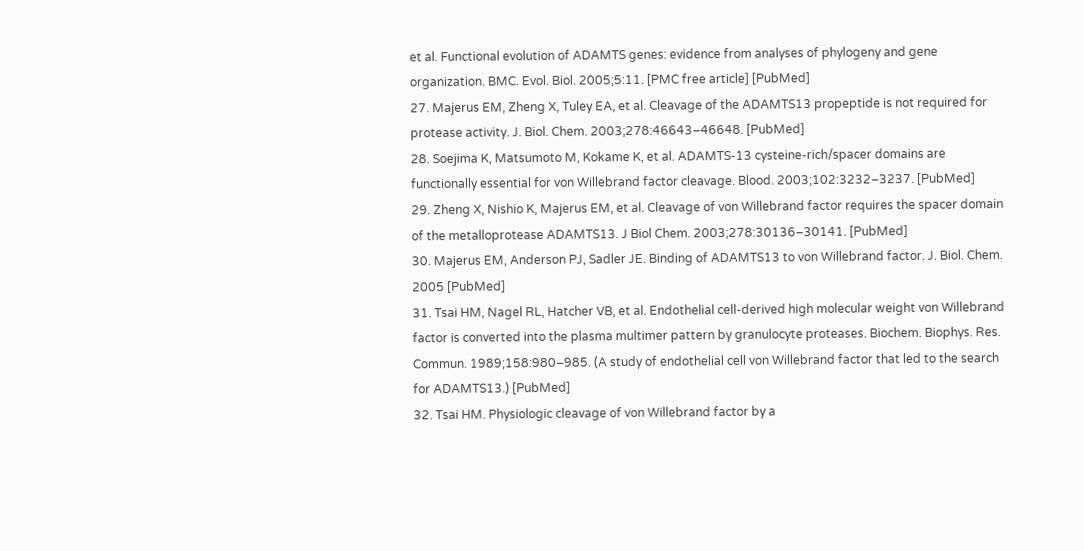et al. Functional evolution of ADAMTS genes: evidence from analyses of phylogeny and gene organization. BMC. Evol. Biol. 2005;5:11. [PMC free article] [PubMed]
27. Majerus EM, Zheng X, Tuley EA, et al. Cleavage of the ADAMTS13 propeptide is not required for protease activity. J. Biol. Chem. 2003;278:46643–46648. [PubMed]
28. Soejima K, Matsumoto M, Kokame K, et al. ADAMTS-13 cysteine-rich/spacer domains are functionally essential for von Willebrand factor cleavage. Blood. 2003;102:3232–3237. [PubMed]
29. Zheng X, Nishio K, Majerus EM, et al. Cleavage of von Willebrand factor requires the spacer domain of the metalloprotease ADAMTS13. J Biol Chem. 2003;278:30136–30141. [PubMed]
30. Majerus EM, Anderson PJ, Sadler JE. Binding of ADAMTS13 to von Willebrand factor. J. Biol. Chem. 2005 [PubMed]
31. Tsai HM, Nagel RL, Hatcher VB, et al. Endothelial cell-derived high molecular weight von Willebrand factor is converted into the plasma multimer pattern by granulocyte proteases. Biochem. Biophys. Res. Commun. 1989;158:980–985. (A study of endothelial cell von Willebrand factor that led to the search for ADAMTS13.) [PubMed]
32. Tsai HM. Physiologic cleavage of von Willebrand factor by a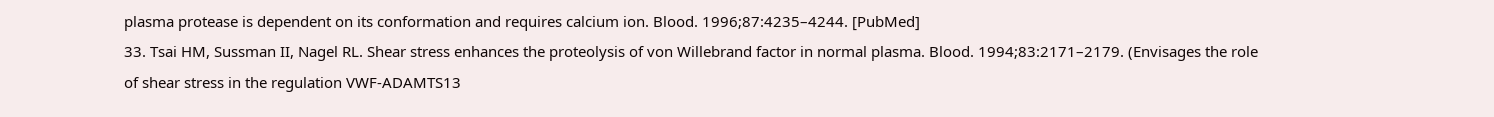plasma protease is dependent on its conformation and requires calcium ion. Blood. 1996;87:4235–4244. [PubMed]
33. Tsai HM, Sussman II, Nagel RL. Shear stress enhances the proteolysis of von Willebrand factor in normal plasma. Blood. 1994;83:2171–2179. (Envisages the role of shear stress in the regulation VWF-ADAMTS13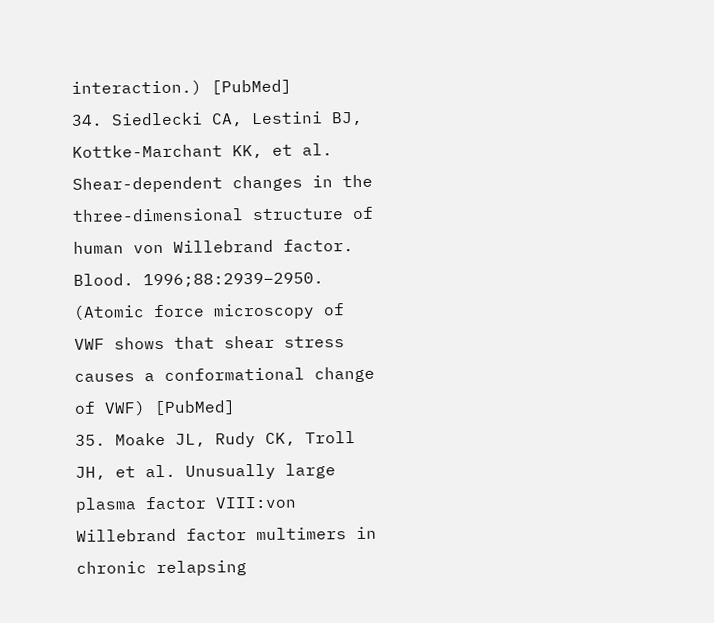interaction.) [PubMed]
34. Siedlecki CA, Lestini BJ, Kottke-Marchant KK, et al. Shear-dependent changes in the three-dimensional structure of human von Willebrand factor. Blood. 1996;88:2939–2950. (Atomic force microscopy of VWF shows that shear stress causes a conformational change of VWF) [PubMed]
35. Moake JL, Rudy CK, Troll JH, et al. Unusually large plasma factor VIII:von Willebrand factor multimers in chronic relapsing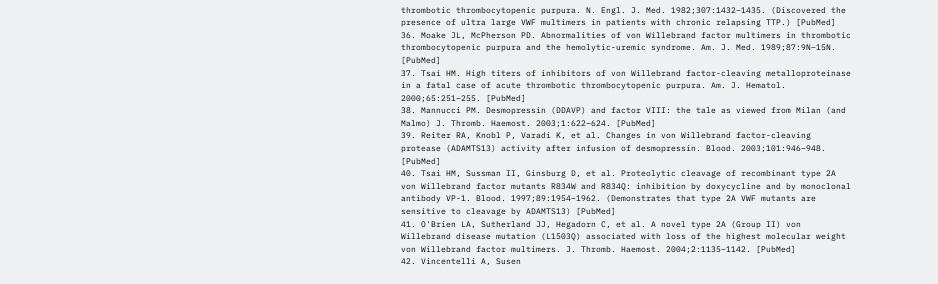thrombotic thrombocytopenic purpura. N. Engl. J. Med. 1982;307:1432–1435. (Discovered the presence of ultra large VWF multimers in patients with chronic relapsing TTP.) [PubMed]
36. Moake JL, McPherson PD. Abnormalities of von Willebrand factor multimers in thrombotic thrombocytopenic purpura and the hemolytic-uremic syndrome. Am. J. Med. 1989;87:9N–15N. [PubMed]
37. Tsai HM. High titers of inhibitors of von Willebrand factor-cleaving metalloproteinase in a fatal case of acute thrombotic thrombocytopenic purpura. Am. J. Hematol. 2000;65:251–255. [PubMed]
38. Mannucci PM. Desmopressin (DDAVP) and factor VIII: the tale as viewed from Milan (and Malmo) J. Thromb. Haemost. 2003;1:622–624. [PubMed]
39. Reiter RA, Knobl P, Varadi K, et al. Changes in von Willebrand factor-cleaving protease (ADAMTS13) activity after infusion of desmopressin. Blood. 2003;101:946–948. [PubMed]
40. Tsai HM, Sussman II, Ginsburg D, et al. Proteolytic cleavage of recombinant type 2A von Willebrand factor mutants R834W and R834Q: inhibition by doxycycline and by monoclonal antibody VP-1. Blood. 1997;89:1954–1962. (Demonstrates that type 2A VWF mutants are sensitive to cleavage by ADAMTS13) [PubMed]
41. O'Brien LA, Sutherland JJ, Hegadorn C, et al. A novel type 2A (Group II) von Willebrand disease mutation (L1503Q) associated with loss of the highest molecular weight von Willebrand factor multimers. J. Thromb. Haemost. 2004;2:1135–1142. [PubMed]
42. Vincentelli A, Susen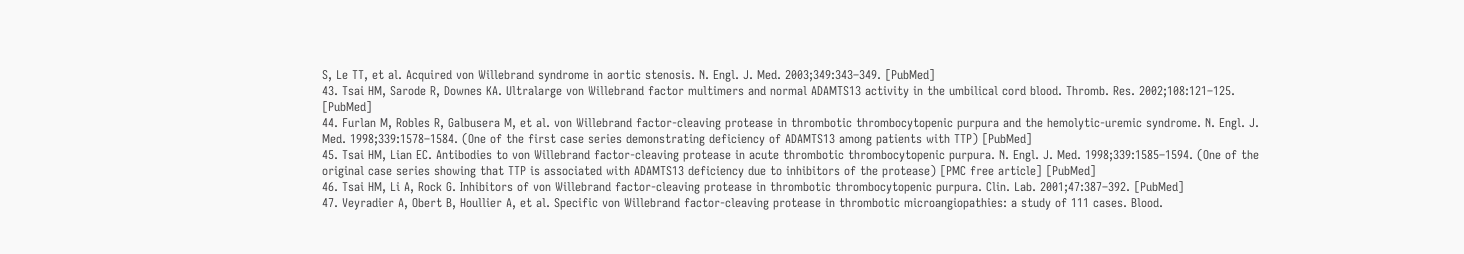S, Le TT, et al. Acquired von Willebrand syndrome in aortic stenosis. N. Engl. J. Med. 2003;349:343–349. [PubMed]
43. Tsai HM, Sarode R, Downes KA. Ultralarge von Willebrand factor multimers and normal ADAMTS13 activity in the umbilical cord blood. Thromb. Res. 2002;108:121–125. [PubMed]
44. Furlan M, Robles R, Galbusera M, et al. von Willebrand factor-cleaving protease in thrombotic thrombocytopenic purpura and the hemolytic-uremic syndrome. N. Engl. J. Med. 1998;339:1578–1584. (One of the first case series demonstrating deficiency of ADAMTS13 among patients with TTP) [PubMed]
45. Tsai HM, Lian EC. Antibodies to von Willebrand factor-cleaving protease in acute thrombotic thrombocytopenic purpura. N. Engl. J. Med. 1998;339:1585–1594. (One of the original case series showing that TTP is associated with ADAMTS13 deficiency due to inhibitors of the protease) [PMC free article] [PubMed]
46. Tsai HM, Li A, Rock G. Inhibitors of von Willebrand factor-cleaving protease in thrombotic thrombocytopenic purpura. Clin. Lab. 2001;47:387–392. [PubMed]
47. Veyradier A, Obert B, Houllier A, et al. Specific von Willebrand factor-cleaving protease in thrombotic microangiopathies: a study of 111 cases. Blood.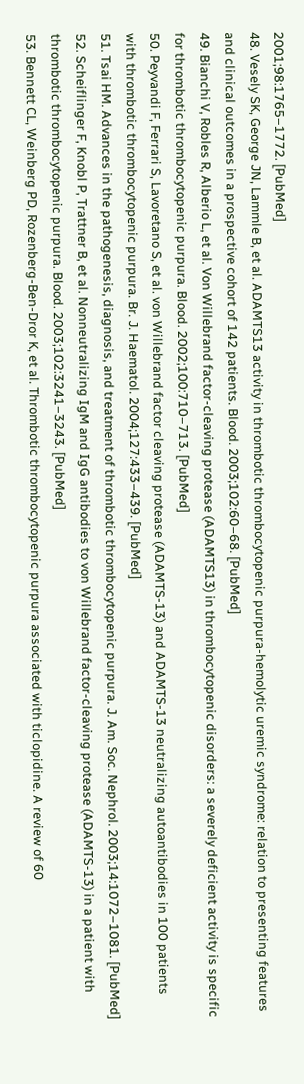2001;98:1765–1772. [PubMed]
48. Vesely SK, George JN, Lammle B, et al. ADAMTS13 activity in thrombotic thrombocytopenic purpura-hemolytic uremic syndrome: relation to presenting features and clinical outcomes in a prospective cohort of 142 patients. Blood. 2003;102:60–68. [PubMed]
49. Bianchi V, Robles R, Alberio L, et al. Von Willebrand factor-cleaving protease (ADAMTS13) in thrombocytopenic disorders: a severely deficient activity is specific for thrombotic thrombocytopenic purpura. Blood. 2002;100:710–713. [PubMed]
50. Peyvandi F, Ferrari S, Lavoretano S, et al. von Willebrand factor cleaving protease (ADAMTS-13) and ADAMTS-13 neutralizing autoantibodies in 100 patients with thrombotic thrombocytopenic purpura. Br. J. Haematol. 2004;127:433–439. [PubMed]
51. Tsai HM. Advances in the pathogenesis, diagnosis, and treatment of thrombotic thrombocytopenic purpura. J. Am. Soc. Nephrol. 2003;14:1072–1081. [PubMed]
52. Scheiflinger F, Knobl P, Trattner B, et al. Nonneutralizing IgM and IgG antibodies to von Willebrand factor-cleaving protease (ADAMTS-13) in a patient with thrombotic thrombocytopenic purpura. Blood. 2003;102:3241–3243. [PubMed]
53. Bennett CL, Weinberg PD, Rozenberg-Ben-Dror K, et al. Thrombotic thrombocytopenic purpura associated with ticlopidine. A review of 60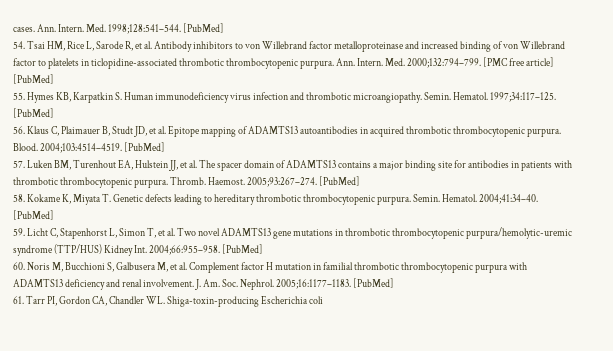cases. Ann. Intern. Med. 1998;128:541–544. [PubMed]
54. Tsai HM, Rice L, Sarode R, et al. Antibody inhibitors to von Willebrand factor metalloproteinase and increased binding of von Willebrand factor to platelets in ticlopidine-associated thrombotic thrombocytopenic purpura. Ann. Intern. Med. 2000;132:794–799. [PMC free article] [PubMed]
55. Hymes KB, Karpatkin S. Human immunodeficiency virus infection and thrombotic microangiopathy. Semin. Hematol. 1997;34:117–125. [PubMed]
56. Klaus C, Plaimauer B, Studt JD, et al. Epitope mapping of ADAMTS13 autoantibodies in acquired thrombotic thrombocytopenic purpura. Blood. 2004;103:4514–4519. [PubMed]
57. Luken BM, Turenhout EA, Hulstein JJ, et al. The spacer domain of ADAMTS13 contains a major binding site for antibodies in patients with thrombotic thrombocytopenic purpura. Thromb. Haemost. 2005;93:267–274. [PubMed]
58. Kokame K, Miyata T. Genetic defects leading to hereditary thrombotic thrombocytopenic purpura. Semin. Hematol. 2004;41:34–40. [PubMed]
59. Licht C, Stapenhorst L, Simon T, et al. Two novel ADAMTS13 gene mutations in thrombotic thrombocytopenic purpura/hemolytic-uremic syndrome (TTP/HUS) Kidney Int. 2004;66:955–958. [PubMed]
60. Noris M, Bucchioni S, Galbusera M, et al. Complement factor H mutation in familial thrombotic thrombocytopenic purpura with ADAMTS13 deficiency and renal involvement. J. Am. Soc. Nephrol. 2005;16:1177–1183. [PubMed]
61. Tarr PI, Gordon CA, Chandler WL. Shiga-toxin-producing Escherichia coli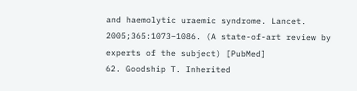and haemolytic uraemic syndrome. Lancet. 2005;365:1073–1086. (A state-of-art review by experts of the subject) [PubMed]
62. Goodship T. Inherited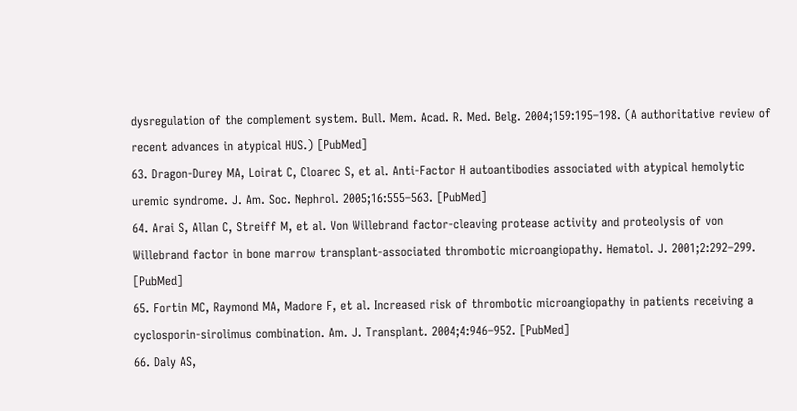dysregulation of the complement system. Bull. Mem. Acad. R. Med. Belg. 2004;159:195–198. (A authoritative review of recent advances in atypical HUS.) [PubMed]
63. Dragon-Durey MA, Loirat C, Cloarec S, et al. Anti-Factor H autoantibodies associated with atypical hemolytic uremic syndrome. J. Am. Soc. Nephrol. 2005;16:555–563. [PubMed]
64. Arai S, Allan C, Streiff M, et al. Von Willebrand factor-cleaving protease activity and proteolysis of von Willebrand factor in bone marrow transplant-associated thrombotic microangiopathy. Hematol. J. 2001;2:292–299. [PubMed]
65. Fortin MC, Raymond MA, Madore F, et al. Increased risk of thrombotic microangiopathy in patients receiving a cyclosporin-sirolimus combination. Am. J. Transplant. 2004;4:946–952. [PubMed]
66. Daly AS,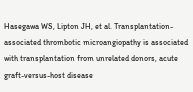Hasegawa WS, Lipton JH, et al. Transplantation-associated thrombotic microangiopathy is associated with transplantation from unrelated donors, acute graft-versus-host disease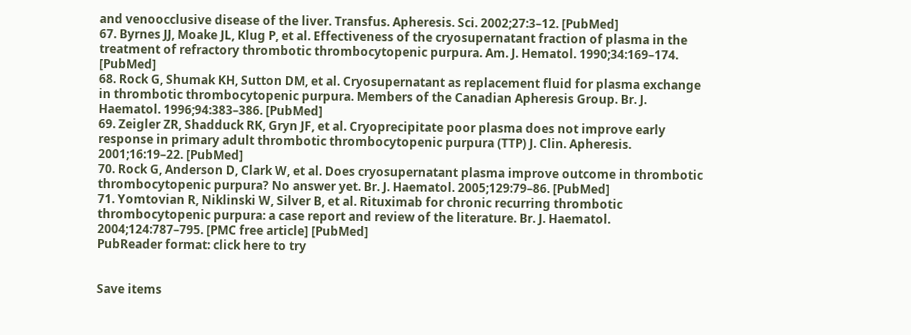and venoocclusive disease of the liver. Transfus. Apheresis. Sci. 2002;27:3–12. [PubMed]
67. Byrnes JJ, Moake JL, Klug P, et al. Effectiveness of the cryosupernatant fraction of plasma in the treatment of refractory thrombotic thrombocytopenic purpura. Am. J. Hematol. 1990;34:169–174. [PubMed]
68. Rock G, Shumak KH, Sutton DM, et al. Cryosupernatant as replacement fluid for plasma exchange in thrombotic thrombocytopenic purpura. Members of the Canadian Apheresis Group. Br. J. Haematol. 1996;94:383–386. [PubMed]
69. Zeigler ZR, Shadduck RK, Gryn JF, et al. Cryoprecipitate poor plasma does not improve early response in primary adult thrombotic thrombocytopenic purpura (TTP) J. Clin. Apheresis. 2001;16:19–22. [PubMed]
70. Rock G, Anderson D, Clark W, et al. Does cryosupernatant plasma improve outcome in thrombotic thrombocytopenic purpura? No answer yet. Br. J. Haematol. 2005;129:79–86. [PubMed]
71. Yomtovian R, Niklinski W, Silver B, et al. Rituximab for chronic recurring thrombotic thrombocytopenic purpura: a case report and review of the literature. Br. J. Haematol. 2004;124:787–795. [PMC free article] [PubMed]
PubReader format: click here to try


Save items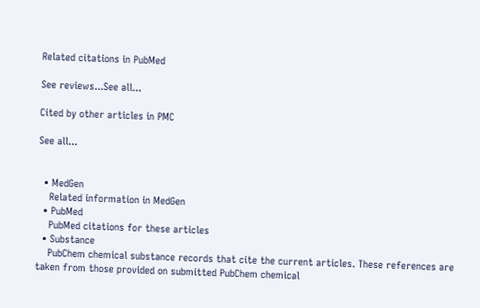Related citations in PubMed

See reviews...See all...

Cited by other articles in PMC

See all...


  • MedGen
    Related information in MedGen
  • PubMed
    PubMed citations for these articles
  • Substance
    PubChem chemical substance records that cite the current articles. These references are taken from those provided on submitted PubChem chemical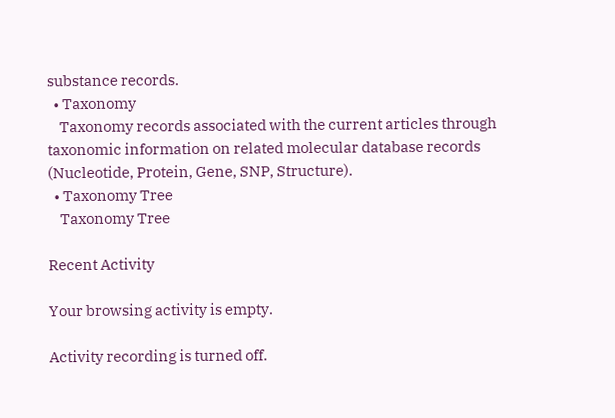substance records.
  • Taxonomy
    Taxonomy records associated with the current articles through taxonomic information on related molecular database records (Nucleotide, Protein, Gene, SNP, Structure).
  • Taxonomy Tree
    Taxonomy Tree

Recent Activity

Your browsing activity is empty.

Activity recording is turned off.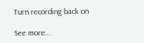Turn recording back on

See more...